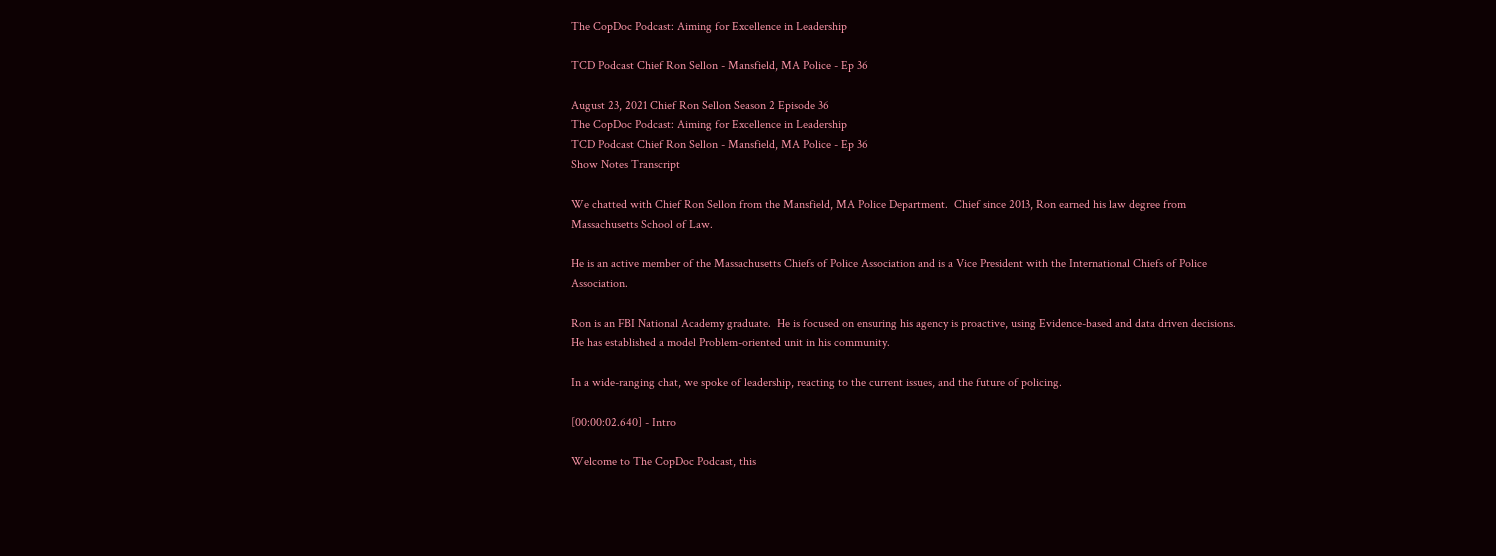The CopDoc Podcast: Aiming for Excellence in Leadership

TCD Podcast Chief Ron Sellon - Mansfield, MA Police - Ep 36

August 23, 2021 Chief Ron Sellon Season 2 Episode 36
The CopDoc Podcast: Aiming for Excellence in Leadership
TCD Podcast Chief Ron Sellon - Mansfield, MA Police - Ep 36
Show Notes Transcript

We chatted with Chief Ron Sellon from the Mansfield, MA Police Department.  Chief since 2013, Ron earned his law degree from Massachusetts School of Law.

He is an active member of the Massachusetts Chiefs of Police Association and is a Vice President with the International Chiefs of Police Association.

Ron is an FBI National Academy graduate.  He is focused on ensuring his agency is proactive, using Evidence-based and data driven decisions.  He has established a model Problem-oriented unit in his community.

In a wide-ranging chat, we spoke of leadership, reacting to the current issues, and the future of policing.

[00:00:02.640] - Intro

Welcome to The CopDoc Podcast, this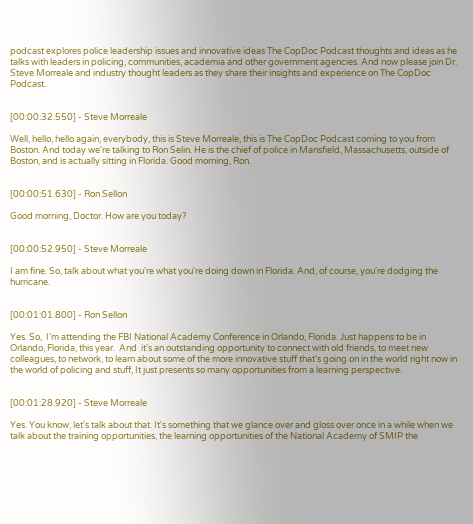podcast explores police leadership issues and innovative ideas The CopDoc Podcast thoughts and ideas as he talks with leaders in policing, communities, academia and other government agencies. And now please join Dr. Steve Morreale and industry thought leaders as they share their insights and experience on The CopDoc Podcast.


[00:00:32.550] - Steve Morreale

Well, hello, hello again, everybody, this is Steve Morreale, this is The CopDoc Podcast coming to you from Boston. And today we're talking to Ron Selin. He is the chief of police in Mansfield, Massachusetts, outside of Boston, and is actually sitting in Florida. Good morning, Ron.


[00:00:51.630] - Ron Sellon

Good morning, Doctor. How are you today?


[00:00:52.950] - Steve Morreale

I am fine. So, talk about what you're what you're doing down in Florida. And, of course, you're dodging the hurricane.


[00:01:01.800] - Ron Sellon

Yes. So,  I'm attending the FBI National Academy Conference in Orlando, Florida. Just happens to be in Orlando, Florida, this year.  And  it's an outstanding opportunity to connect with old friends, to meet new colleagues, to network, to learn about some of the more innovative stuff that's going on in the world right now in the world of policing and stuff, It just presents so many opportunities from a learning perspective.


[00:01:28.920] - Steve Morreale

Yes. You know, let's talk about that. It's something that we glance over and gloss over once in a while when we talk about the training opportunities, the learning opportunities of the National Academy of SMIP the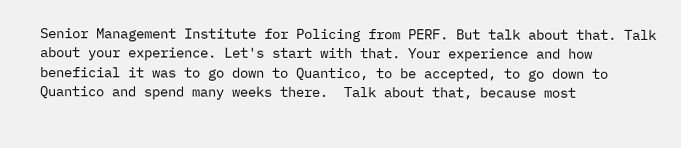Senior Management Institute for Policing from PERF. But talk about that. Talk about your experience. Let's start with that. Your experience and how beneficial it was to go down to Quantico, to be accepted, to go down to Quantico and spend many weeks there.  Talk about that, because most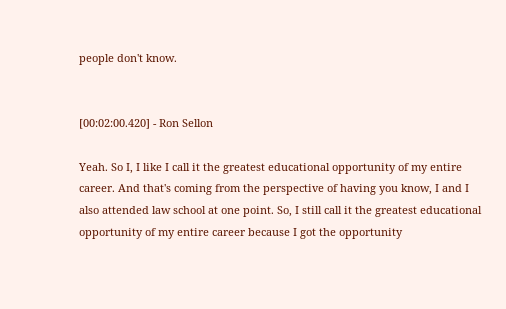people don't know.


[00:02:00.420] - Ron Sellon

Yeah. So I, I like I call it the greatest educational opportunity of my entire career. And that's coming from the perspective of having you know, I and I also attended law school at one point. So, I still call it the greatest educational opportunity of my entire career because I got the opportunity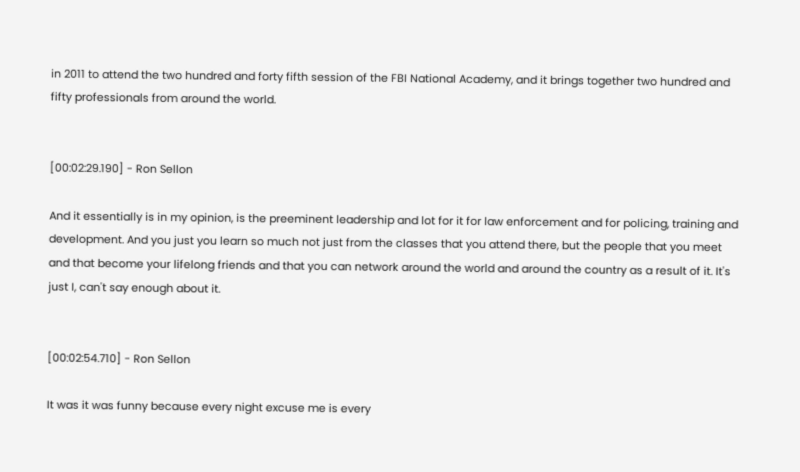in 2011 to attend the two hundred and forty fifth session of the FBI National Academy, and it brings together two hundred and fifty professionals from around the world.


[00:02:29.190] - Ron Sellon

And it essentially is in my opinion, is the preeminent leadership and lot for it for law enforcement and for policing, training and development. And you just you learn so much not just from the classes that you attend there, but the people that you meet and that become your lifelong friends and that you can network around the world and around the country as a result of it. It's just I, can't say enough about it.


[00:02:54.710] - Ron Sellon

It was it was funny because every night excuse me is every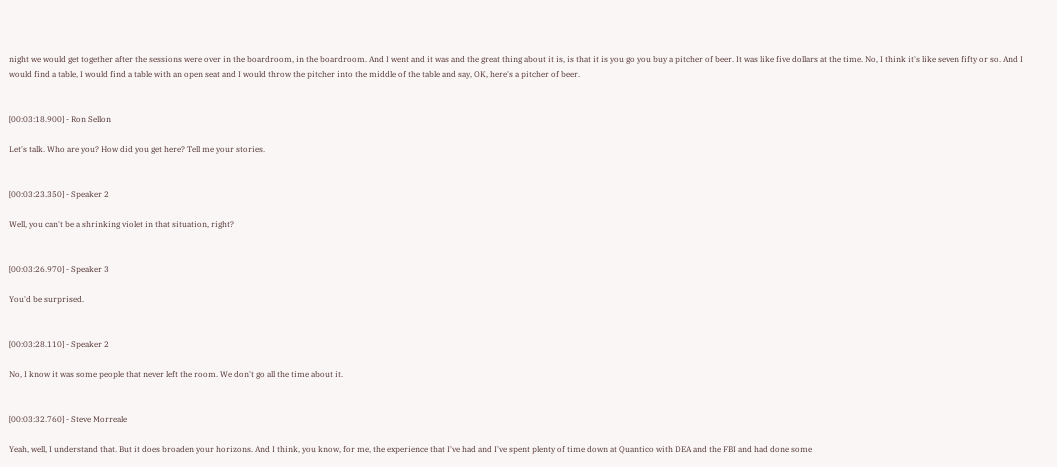night we would get together after the sessions were over in the boardroom, in the boardroom. And I went and it was and the great thing about it is, is that it is you go you buy a pitcher of beer. It was like five dollars at the time. No, I think it's like seven fifty or so. And I would find a table, I would find a table with an open seat and I would throw the pitcher into the middle of the table and say, OK, here's a pitcher of beer.


[00:03:18.900] - Ron Sellon

Let's talk. Who are you? How did you get here? Tell me your stories.


[00:03:23.350] - Speaker 2

Well, you can't be a shrinking violet in that situation, right?


[00:03:26.970] - Speaker 3

You'd be surprised.


[00:03:28.110] - Speaker 2

No, I know it was some people that never left the room. We don't go all the time about it.


[00:03:32.760] - Steve Morreale

Yeah, well, I understand that. But it does broaden your horizons. And I think, you know, for me, the experience that I've had and I've spent plenty of time down at Quantico with DEA and the FBI and had done some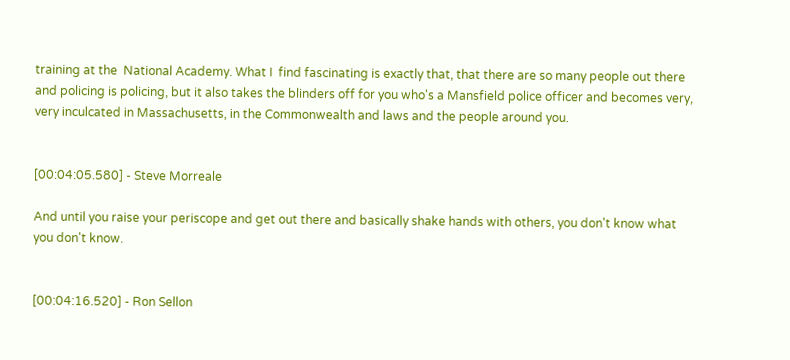training at the  National Academy. What I  find fascinating is exactly that, that there are so many people out there and policing is policing, but it also takes the blinders off for you who's a Mansfield police officer and becomes very, very inculcated in Massachusetts, in the Commonwealth and laws and the people around you.


[00:04:05.580] - Steve Morreale

And until you raise your periscope and get out there and basically shake hands with others, you don't know what you don't know.


[00:04:16.520] - Ron Sellon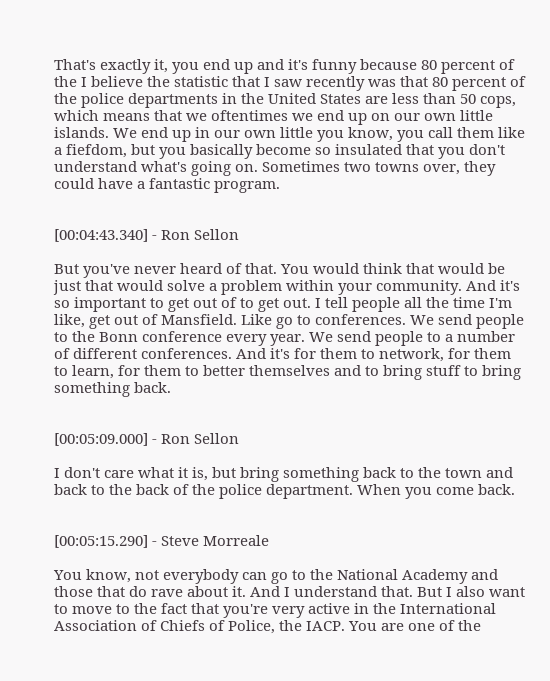That's exactly it, you end up and it's funny because 80 percent of the I believe the statistic that I saw recently was that 80 percent of the police departments in the United States are less than 50 cops, which means that we oftentimes we end up on our own little islands. We end up in our own little you know, you call them like a fiefdom, but you basically become so insulated that you don't understand what's going on. Sometimes two towns over, they could have a fantastic program.


[00:04:43.340] - Ron Sellon

But you've never heard of that. You would think that would be just that would solve a problem within your community. And it's so important to get out of to get out. I tell people all the time I'm like, get out of Mansfield. Like go to conferences. We send people to the Bonn conference every year. We send people to a number of different conferences. And it's for them to network, for them to learn, for them to better themselves and to bring stuff to bring something back.


[00:05:09.000] - Ron Sellon

I don't care what it is, but bring something back to the town and back to the back of the police department. When you come back.


[00:05:15.290] - Steve Morreale

You know, not everybody can go to the National Academy and those that do rave about it. And I understand that. But I also want to move to the fact that you're very active in the International Association of Chiefs of Police, the IACP. You are one of the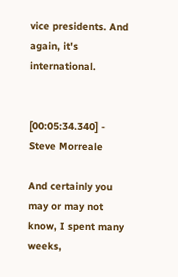vice presidents. And again, it's international.


[00:05:34.340] - Steve Morreale

And certainly you may or may not know, I spent many weeks,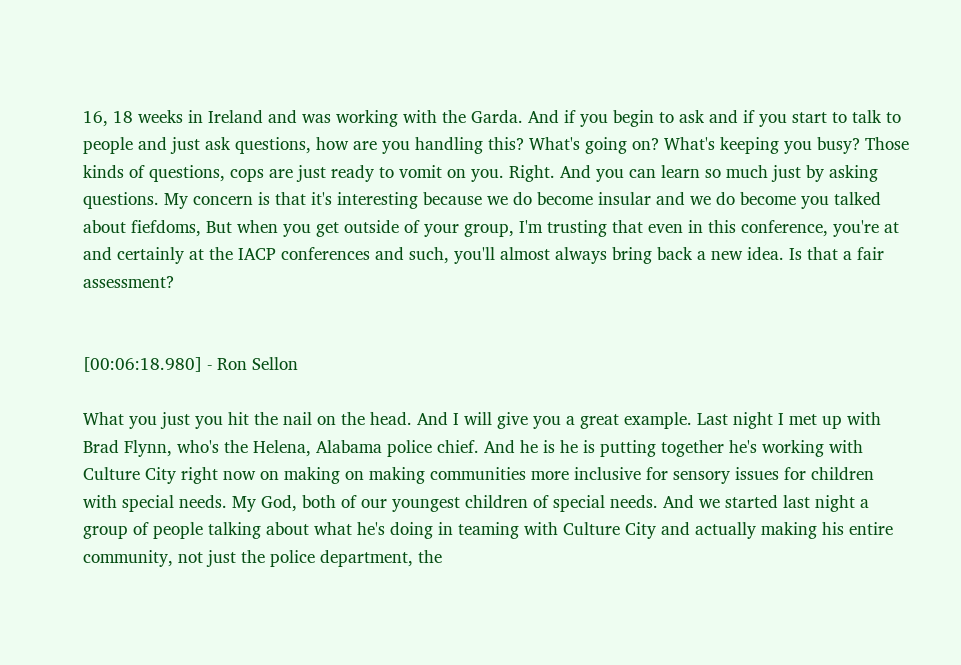16, 18 weeks in Ireland and was working with the Garda. And if you begin to ask and if you start to talk to people and just ask questions, how are you handling this? What's going on? What's keeping you busy? Those kinds of questions, cops are just ready to vomit on you. Right. And you can learn so much just by asking questions. My concern is that it's interesting because we do become insular and we do become you talked about fiefdoms, But when you get outside of your group, I'm trusting that even in this conference, you're at and certainly at the IACP conferences and such, you'll almost always bring back a new idea. Is that a fair assessment?


[00:06:18.980] - Ron Sellon

What you just you hit the nail on the head. And I will give you a great example. Last night I met up with Brad Flynn, who's the Helena, Alabama police chief. And he is he is putting together he's working with Culture City right now on making on making communities more inclusive for sensory issues for children with special needs. My God, both of our youngest children of special needs. And we started last night a group of people talking about what he's doing in teaming with Culture City and actually making his entire community, not just the police department, the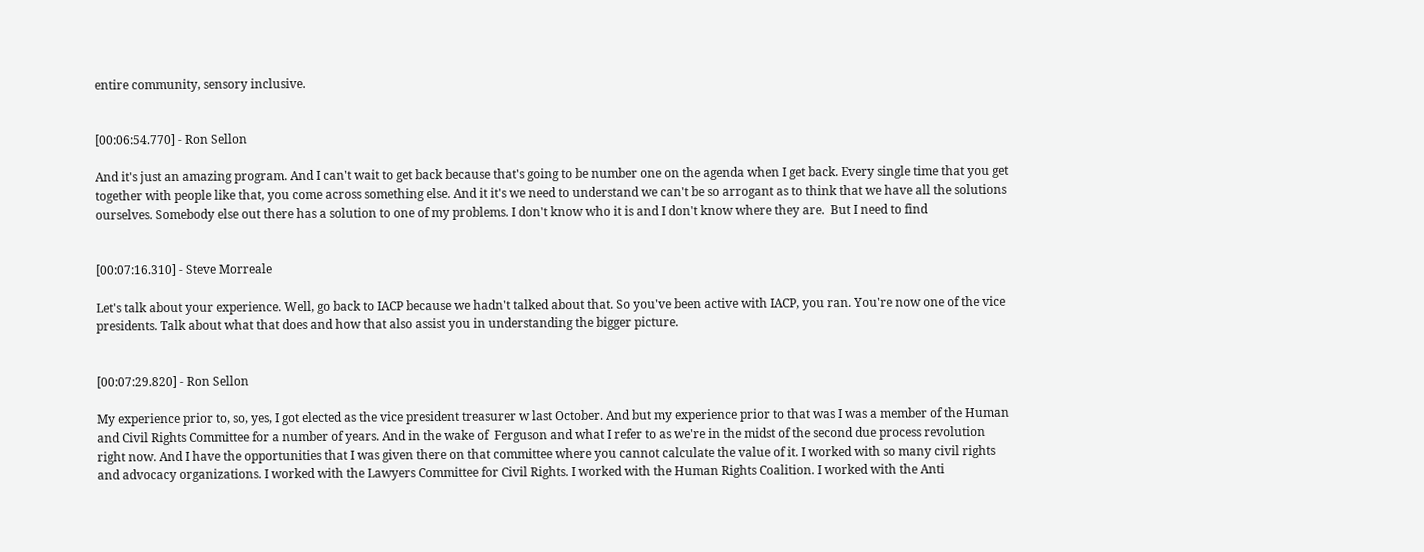entire community, sensory inclusive.


[00:06:54.770] - Ron Sellon

And it's just an amazing program. And I can't wait to get back because that's going to be number one on the agenda when I get back. Every single time that you get together with people like that, you come across something else. And it it's we need to understand we can't be so arrogant as to think that we have all the solutions ourselves. Somebody else out there has a solution to one of my problems. I don't know who it is and I don't know where they are.  But I need to find


[00:07:16.310] - Steve Morreale

Let's talk about your experience. Well, go back to IACP because we hadn't talked about that. So you've been active with IACP, you ran. You're now one of the vice presidents. Talk about what that does and how that also assist you in understanding the bigger picture.


[00:07:29.820] - Ron Sellon

My experience prior to, so, yes, I got elected as the vice president treasurer w last October. And but my experience prior to that was I was a member of the Human and Civil Rights Committee for a number of years. And in the wake of  Ferguson and what I refer to as we're in the midst of the second due process revolution right now. And I have the opportunities that I was given there on that committee where you cannot calculate the value of it. I worked with so many civil rights and advocacy organizations. I worked with the Lawyers Committee for Civil Rights. I worked with the Human Rights Coalition. I worked with the Anti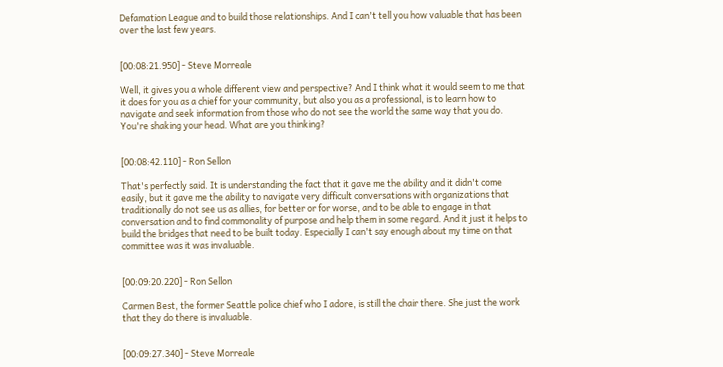Defamation League and to build those relationships. And I can't tell you how valuable that has been over the last few years.


[00:08:21.950] - Steve Morreale

Well, it gives you a whole different view and perspective? And I think what it would seem to me that it does for you as a chief for your community, but also you as a professional, is to learn how to navigate and seek information from those who do not see the world the same way that you do. You're shaking your head. What are you thinking?


[00:08:42.110] - Ron Sellon

That's perfectly said. It is understanding the fact that it gave me the ability and it didn't come easily, but it gave me the ability to navigate very difficult conversations with organizations that traditionally do not see us as allies, for better or for worse, and to be able to engage in that conversation and to find commonality of purpose and help them in some regard. And it just it helps to build the bridges that need to be built today. Especially I can't say enough about my time on that committee was it was invaluable.


[00:09:20.220] - Ron Sellon

Carmen Best, the former Seattle police chief who I adore, is still the chair there. She just the work that they do there is invaluable.


[00:09:27.340] - Steve Morreale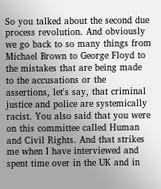So you talked about the second due process revolution. And obviously we go back to so many things from Michael Brown to George Floyd to the mistakes that are being made to the accusations or the assertions, let's say, that criminal justice and police are systemically racist. You also said that you were on this committee called Human and Civil Rights. And that strikes me when I have interviewed and spent time over in the UK and in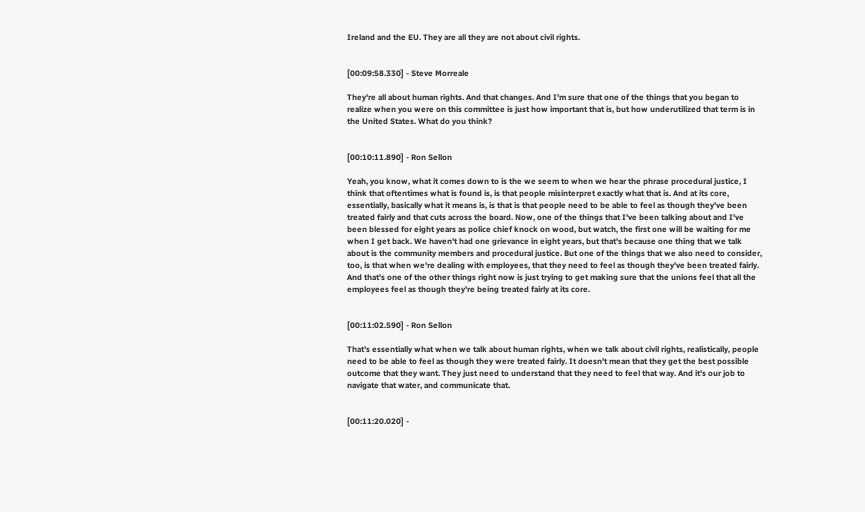Ireland and the EU. They are all they are not about civil rights.


[00:09:58.330] - Steve Morreale

They're all about human rights. And that changes. And I'm sure that one of the things that you began to realize when you were on this committee is just how important that is, but how underutilized that term is in the United States. What do you think?


[00:10:11.890] - Ron Sellon

Yeah, you know, what it comes down to is the we seem to when we hear the phrase procedural justice, I think that oftentimes what is found is, is that people misinterpret exactly what that is. And at its core, essentially, basically what it means is, is that is that people need to be able to feel as though they've been treated fairly and that cuts across the board. Now, one of the things that I've been talking about and I've been blessed for eight years as police chief knock on wood, but watch, the first one will be waiting for me when I get back. We haven't had one grievance in eight years, but that's because one thing that we talk about is the community members and procedural justice. But one of the things that we also need to consider, too, is that when we're dealing with employees, that they need to feel as though they've been treated fairly. And that's one of the other things right now is just trying to get making sure that the unions feel that all the employees feel as though they're being treated fairly at its core.


[00:11:02.590] - Ron Sellon

That's essentially what when we talk about human rights, when we talk about civil rights, realistically, people need to be able to feel as though they were treated fairly. It doesn't mean that they get the best possible outcome that they want. They just need to understand that they need to feel that way. And it's our job to navigate that water, and communicate that.


[00:11:20.020] -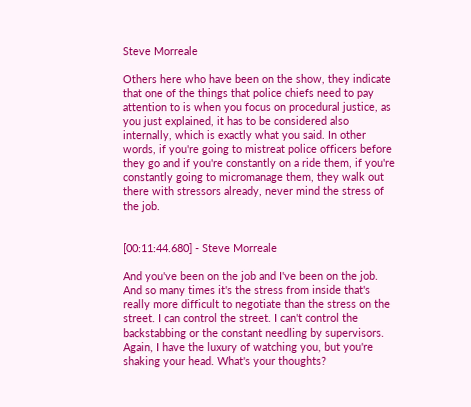Steve Morreale

Others here who have been on the show, they indicate that one of the things that police chiefs need to pay attention to is when you focus on procedural justice, as you just explained, it has to be considered also internally, which is exactly what you said. In other words, if you're going to mistreat police officers before they go and if you're constantly on a ride them, if you're constantly going to micromanage them, they walk out there with stressors already, never mind the stress of the job.


[00:11:44.680] - Steve Morreale

And you've been on the job and I've been on the job. And so many times it's the stress from inside that's really more difficult to negotiate than the stress on the street. I can control the street. I can't control the backstabbing or the constant needling by supervisors.  Again, I have the luxury of watching you, but you're shaking your head. What's your thoughts?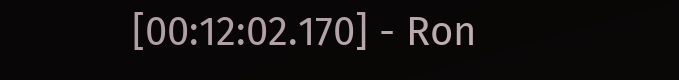[00:12:02.170] - Ron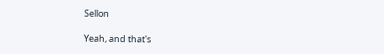Sellon

Yeah, and that's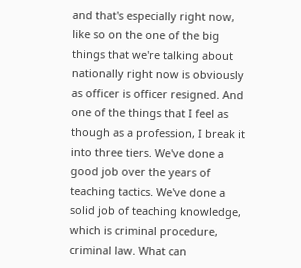and that's especially right now, like so on the one of the big things that we're talking about nationally right now is obviously as officer is officer resigned. And one of the things that I feel as though as a profession, I break it into three tiers. We've done a good job over the years of teaching tactics. We've done a solid job of teaching knowledge, which is criminal procedure, criminal law. What can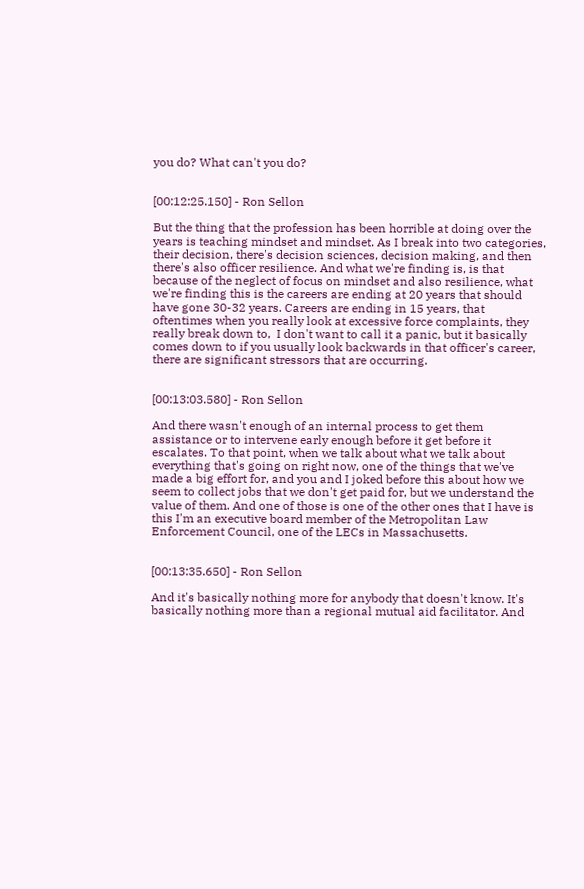you do? What can't you do?


[00:12:25.150] - Ron Sellon

But the thing that the profession has been horrible at doing over the years is teaching mindset and mindset. As I break into two categories, their decision, there's decision sciences, decision making, and then there's also officer resilience. And what we're finding is, is that because of the neglect of focus on mindset and also resilience, what we're finding this is the careers are ending at 20 years that should have gone 30-32 years. Careers are ending in 15 years, that oftentimes when you really look at excessive force complaints, they really break down to,  I don't want to call it a panic, but it basically comes down to if you usually look backwards in that officer's career, there are significant stressors that are occurring.


[00:13:03.580] - Ron Sellon

And there wasn't enough of an internal process to get them assistance or to intervene early enough before it get before it escalates. To that point, when we talk about what we talk about everything that's going on right now, one of the things that we've made a big effort for, and you and I joked before this about how we seem to collect jobs that we don't get paid for, but we understand the value of them. And one of those is one of the other ones that I have is this I'm an executive board member of the Metropolitan Law Enforcement Council, one of the LECs in Massachusetts.


[00:13:35.650] - Ron Sellon

And it's basically nothing more for anybody that doesn't know. It's basically nothing more than a regional mutual aid facilitator. And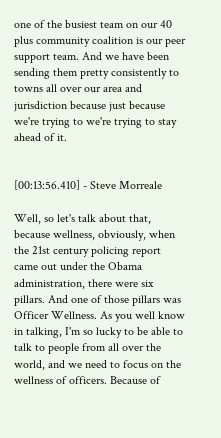one of the busiest team on our 40 plus community coalition is our peer support team. And we have been sending them pretty consistently to towns all over our area and jurisdiction because just because we're trying to we're trying to stay ahead of it.


[00:13:56.410] - Steve Morreale

Well, so let's talk about that, because wellness, obviously, when the 21st century policing report came out under the Obama administration, there were six pillars. And one of those pillars was Officer Wellness. As you well know in talking, I'm so lucky to be able to talk to people from all over the world, and we need to focus on the wellness of officers. Because of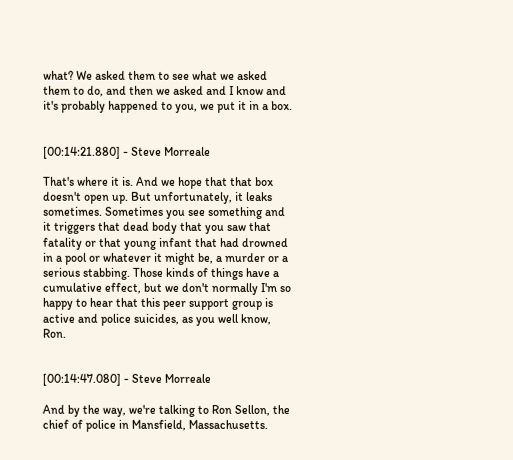what? We asked them to see what we asked them to do, and then we asked and I know and it's probably happened to you, we put it in a box.


[00:14:21.880] - Steve Morreale

That's where it is. And we hope that that box doesn't open up. But unfortunately, it leaks sometimes. Sometimes you see something and it triggers that dead body that you saw that fatality or that young infant that had drowned in a pool or whatever it might be, a murder or a serious stabbing. Those kinds of things have a cumulative effect, but we don't normally I'm so happy to hear that this peer support group is active and police suicides, as you well know, Ron.


[00:14:47.080] - Steve Morreale

And by the way, we're talking to Ron Sellon, the chief of police in Mansfield, Massachusetts.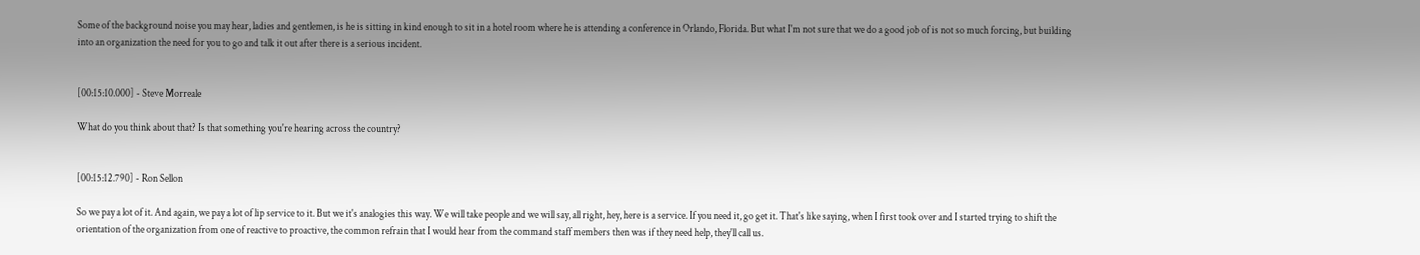Some of the background noise you may hear, ladies and gentlemen, is he is sitting in kind enough to sit in a hotel room where he is attending a conference in Orlando, Florida. But what I'm not sure that we do a good job of is not so much forcing, but building into an organization the need for you to go and talk it out after there is a serious incident.


[00:15:10.000] - Steve Morreale

What do you think about that? Is that something you're hearing across the country?


[00:15:12.790] - Ron Sellon

So we pay a lot of it. And again, we pay a lot of lip service to it. But we it's analogies this way. We will take people and we will say, all right, hey, here is a service. If you need it, go get it. That's like saying, when I first took over and I started trying to shift the orientation of the organization from one of reactive to proactive, the common refrain that I would hear from the command staff members then was if they need help, they'll call us.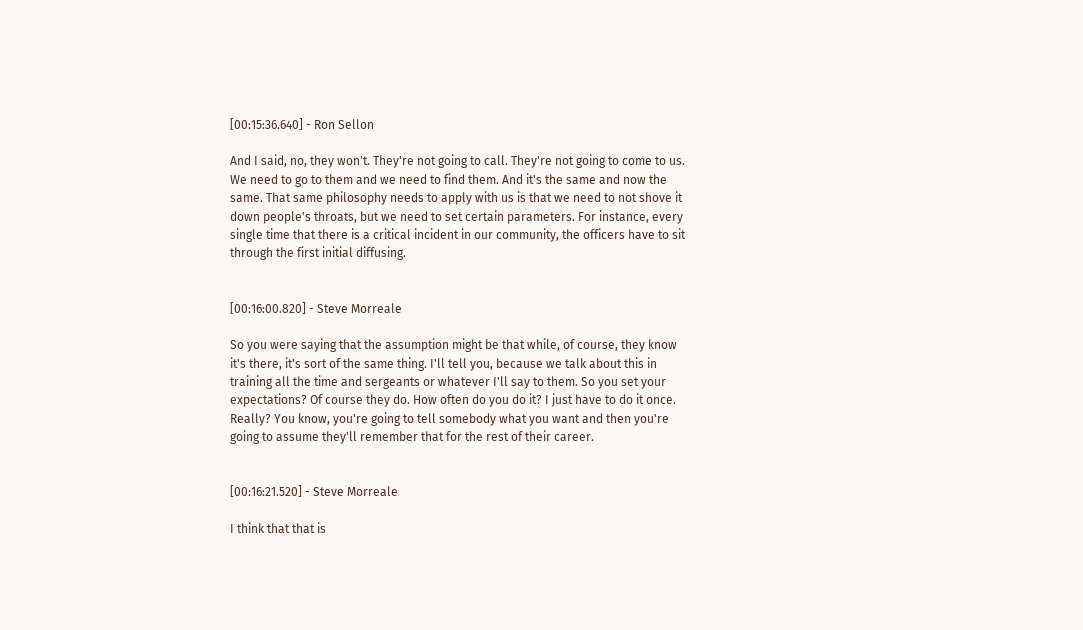[00:15:36.640] - Ron Sellon

And I said, no, they won't. They're not going to call. They're not going to come to us. We need to go to them and we need to find them. And it's the same and now the same. That same philosophy needs to apply with us is that we need to not shove it down people's throats, but we need to set certain parameters. For instance, every single time that there is a critical incident in our community, the officers have to sit through the first initial diffusing.


[00:16:00.820] - Steve Morreale

So you were saying that the assumption might be that while, of course, they know it's there, it's sort of the same thing. I'll tell you, because we talk about this in training all the time and sergeants or whatever I'll say to them. So you set your expectations? Of course they do. How often do you do it? I just have to do it once. Really? You know, you're going to tell somebody what you want and then you're going to assume they'll remember that for the rest of their career.


[00:16:21.520] - Steve Morreale

I think that that is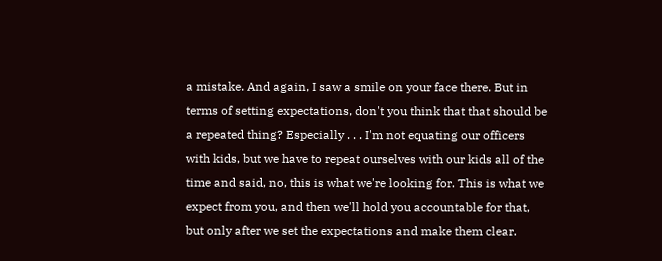a mistake. And again, I saw a smile on your face there. But in terms of setting expectations, don't you think that that should be a repeated thing? Especially . . . I'm not equating our officers with kids, but we have to repeat ourselves with our kids all of the time and said, no, this is what we're looking for. This is what we expect from you, and then we'll hold you accountable for that, but only after we set the expectations and make them clear.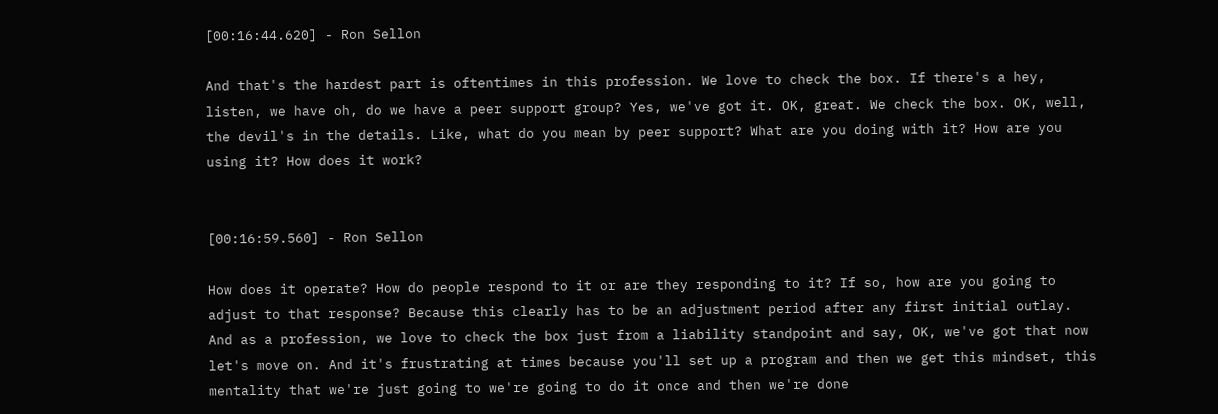[00:16:44.620] - Ron Sellon

And that's the hardest part is oftentimes in this profession. We love to check the box. If there's a hey, listen, we have oh, do we have a peer support group? Yes, we've got it. OK, great. We check the box. OK, well, the devil's in the details. Like, what do you mean by peer support? What are you doing with it? How are you using it? How does it work?


[00:16:59.560] - Ron Sellon

How does it operate? How do people respond to it or are they responding to it? If so, how are you going to adjust to that response? Because this clearly has to be an adjustment period after any first initial outlay. And as a profession, we love to check the box just from a liability standpoint and say, OK, we've got that now let's move on. And it's frustrating at times because you'll set up a program and then we get this mindset, this mentality that we're just going to we're going to do it once and then we're done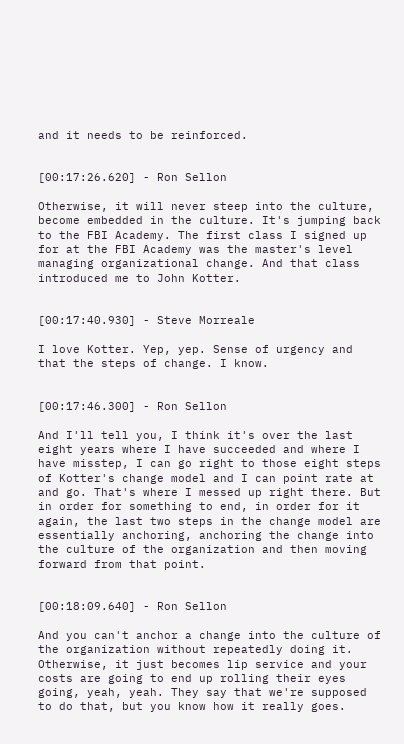and it needs to be reinforced.


[00:17:26.620] - Ron Sellon

Otherwise, it will never steep into the culture, become embedded in the culture. It's jumping back to the FBI Academy. The first class I signed up for at the FBI Academy was the master's level managing organizational change. And that class introduced me to John Kotter.


[00:17:40.930] - Steve Morreale

I love Kotter. Yep, yep. Sense of urgency and that the steps of change. I know.


[00:17:46.300] - Ron Sellon

And I'll tell you, I think it's over the last eight years where I have succeeded and where I have misstep, I can go right to those eight steps of Kotter's change model and I can point rate at and go. That's where I messed up right there. But in order for something to end, in order for it again, the last two steps in the change model are essentially anchoring, anchoring the change into the culture of the organization and then moving forward from that point.


[00:18:09.640] - Ron Sellon

And you can't anchor a change into the culture of the organization without repeatedly doing it. Otherwise, it just becomes lip service and your costs are going to end up rolling their eyes going, yeah, yeah. They say that we're supposed to do that, but you know how it really goes.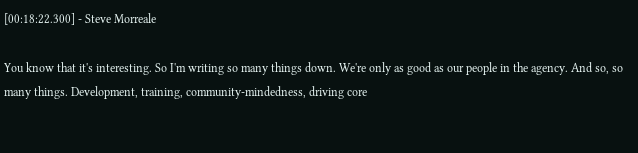[00:18:22.300] - Steve Morreale

You know that it's interesting. So I'm writing so many things down. We're only as good as our people in the agency. And so, so many things. Development, training, community-mindedness, driving core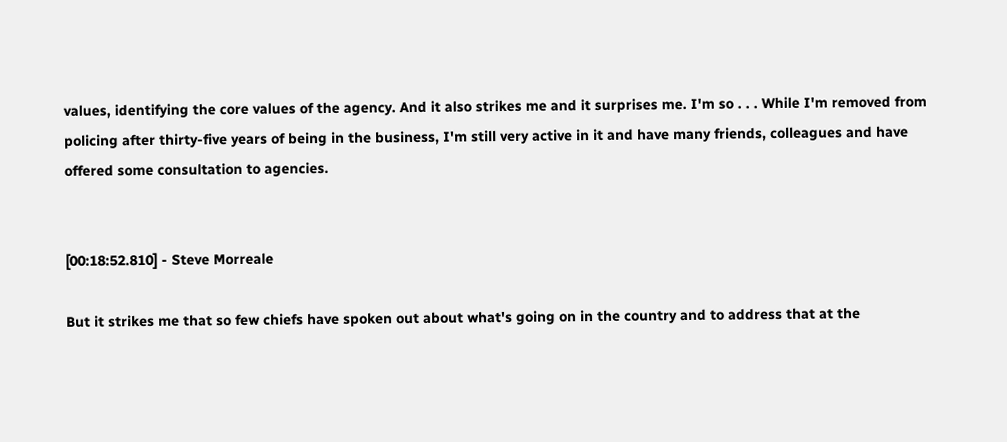values, identifying the core values of the agency. And it also strikes me and it surprises me. I'm so . . . While I'm removed from policing after thirty-five years of being in the business, I'm still very active in it and have many friends, colleagues and have offered some consultation to agencies.


[00:18:52.810] - Steve Morreale

But it strikes me that so few chiefs have spoken out about what's going on in the country and to address that at the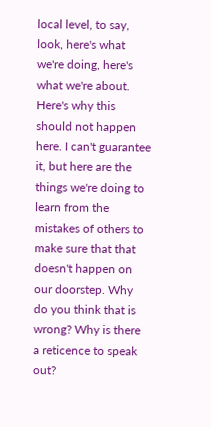local level, to say, look, here's what we're doing, here's what we're about. Here's why this should not happen here. I can't guarantee it, but here are the things we're doing to learn from the mistakes of others to make sure that that doesn't happen on our doorstep. Why do you think that is wrong? Why is there a reticence to speak out?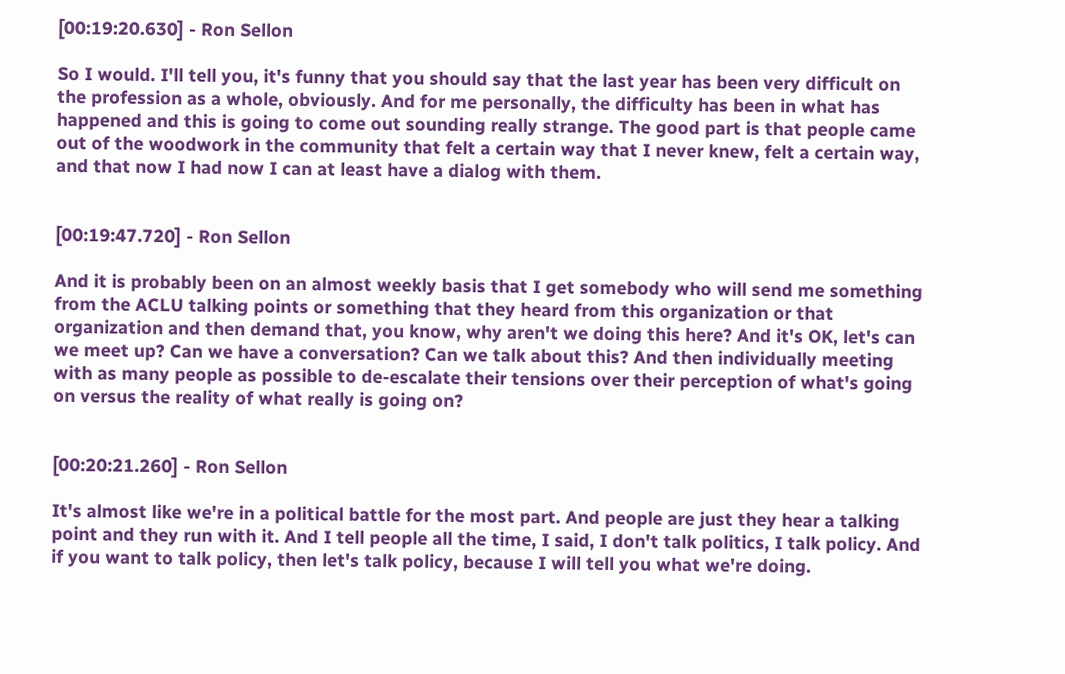[00:19:20.630] - Ron Sellon

So I would. I'll tell you, it's funny that you should say that the last year has been very difficult on the profession as a whole, obviously. And for me personally, the difficulty has been in what has happened and this is going to come out sounding really strange. The good part is that people came out of the woodwork in the community that felt a certain way that I never knew, felt a certain way, and that now I had now I can at least have a dialog with them.


[00:19:47.720] - Ron Sellon

And it is probably been on an almost weekly basis that I get somebody who will send me something from the ACLU talking points or something that they heard from this organization or that organization and then demand that, you know, why aren't we doing this here? And it's OK, let's can we meet up? Can we have a conversation? Can we talk about this? And then individually meeting with as many people as possible to de-escalate their tensions over their perception of what's going on versus the reality of what really is going on?


[00:20:21.260] - Ron Sellon

It's almost like we're in a political battle for the most part. And people are just they hear a talking point and they run with it. And I tell people all the time, I said, I don't talk politics, I talk policy. And if you want to talk policy, then let's talk policy, because I will tell you what we're doing.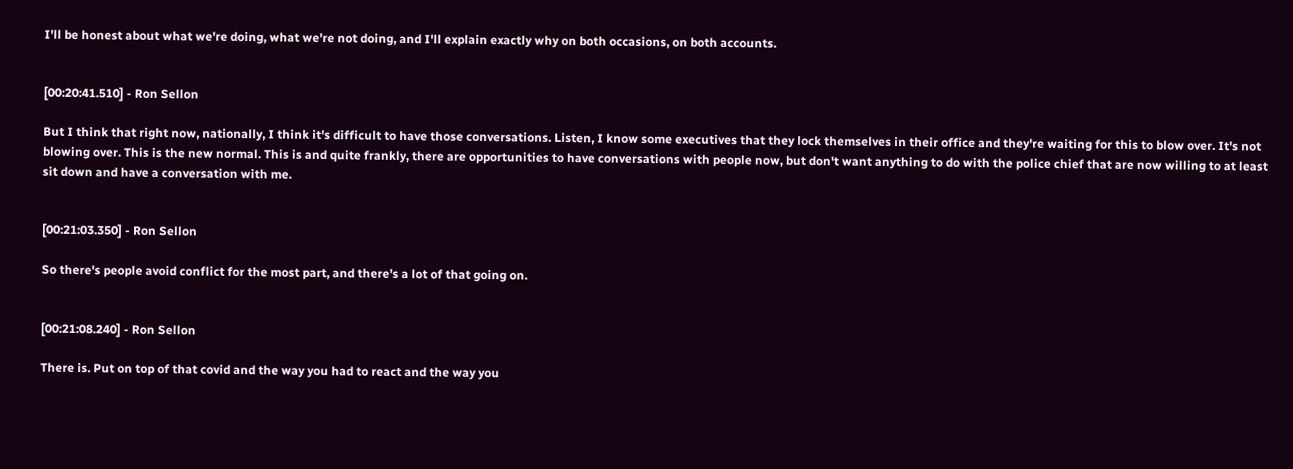I'll be honest about what we're doing, what we're not doing, and I'll explain exactly why on both occasions, on both accounts.


[00:20:41.510] - Ron Sellon

But I think that right now, nationally, I think it's difficult to have those conversations. Listen, I know some executives that they lock themselves in their office and they're waiting for this to blow over. It's not blowing over. This is the new normal. This is and quite frankly, there are opportunities to have conversations with people now, but don't want anything to do with the police chief that are now willing to at least sit down and have a conversation with me.


[00:21:03.350] - Ron Sellon

So there's people avoid conflict for the most part, and there's a lot of that going on.


[00:21:08.240] - Ron Sellon

There is. Put on top of that covid and the way you had to react and the way you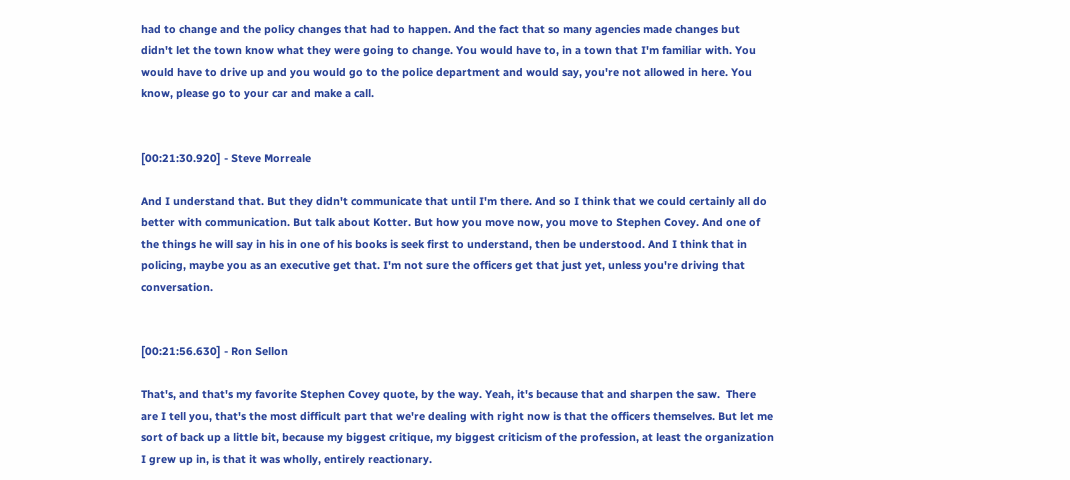had to change and the policy changes that had to happen. And the fact that so many agencies made changes but didn't let the town know what they were going to change. You would have to, in a town that I'm familiar with. You would have to drive up and you would go to the police department and would say, you're not allowed in here. You know, please go to your car and make a call.


[00:21:30.920] - Steve Morreale

And I understand that. But they didn't communicate that until I'm there. And so I think that we could certainly all do better with communication. But talk about Kotter. But how you move now, you move to Stephen Covey. And one of the things he will say in his in one of his books is seek first to understand, then be understood. And I think that in policing, maybe you as an executive get that. I'm not sure the officers get that just yet, unless you're driving that conversation.


[00:21:56.630] - Ron Sellon

That's, and that's my favorite Stephen Covey quote, by the way. Yeah, it's because that and sharpen the saw.  There are I tell you, that's the most difficult part that we're dealing with right now is that the officers themselves. But let me sort of back up a little bit, because my biggest critique, my biggest criticism of the profession, at least the organization I grew up in, is that it was wholly, entirely reactionary.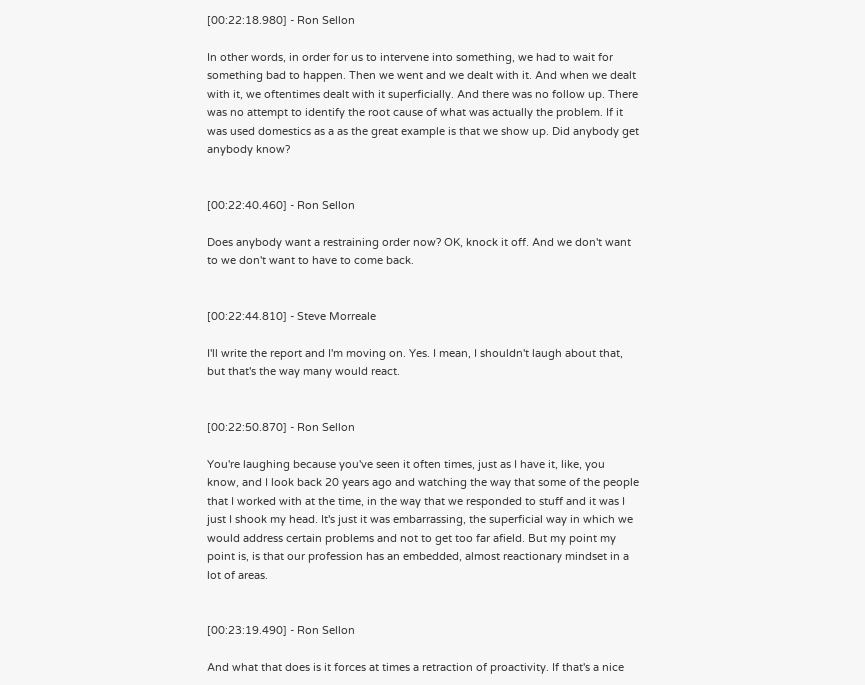[00:22:18.980] - Ron Sellon

In other words, in order for us to intervene into something, we had to wait for something bad to happen. Then we went and we dealt with it. And when we dealt with it, we oftentimes dealt with it superficially. And there was no follow up. There was no attempt to identify the root cause of what was actually the problem. If it was used domestics as a as the great example is that we show up. Did anybody get anybody know?


[00:22:40.460] - Ron Sellon

Does anybody want a restraining order now? OK, knock it off. And we don't want to we don't want to have to come back.


[00:22:44.810] - Steve Morreale

I'll write the report and I'm moving on. Yes. I mean, I shouldn't laugh about that, but that's the way many would react.


[00:22:50.870] - Ron Sellon

You're laughing because you've seen it often times, just as I have it, like, you know, and I look back 20 years ago and watching the way that some of the people that I worked with at the time, in the way that we responded to stuff and it was I just I shook my head. It's just it was embarrassing, the superficial way in which we would address certain problems and not to get too far afield. But my point my point is, is that our profession has an embedded, almost reactionary mindset in a lot of areas.


[00:23:19.490] - Ron Sellon

And what that does is it forces at times a retraction of proactivity. If that's a nice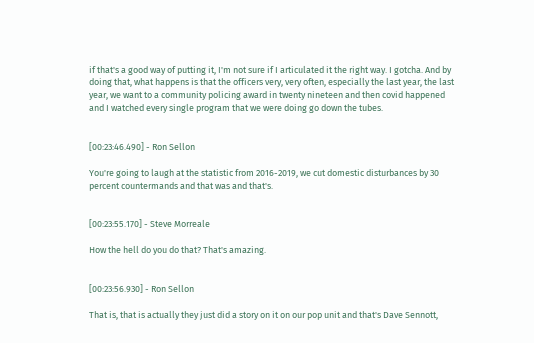if that's a good way of putting it, I'm not sure if I articulated it the right way. I gotcha. And by doing that, what happens is that the officers very, very often, especially the last year, the last year, we want to a community policing award in twenty nineteen and then covid happened and I watched every single program that we were doing go down the tubes.


[00:23:46.490] - Ron Sellon

You're going to laugh at the statistic from 2016-2019, we cut domestic disturbances by 30 percent countermands and that was and that's.


[00:23:55.170] - Steve Morreale

How the hell do you do that? That's amazing.


[00:23:56.930] - Ron Sellon

That is, that is actually they just did a story on it on our pop unit and that's Dave Sennott,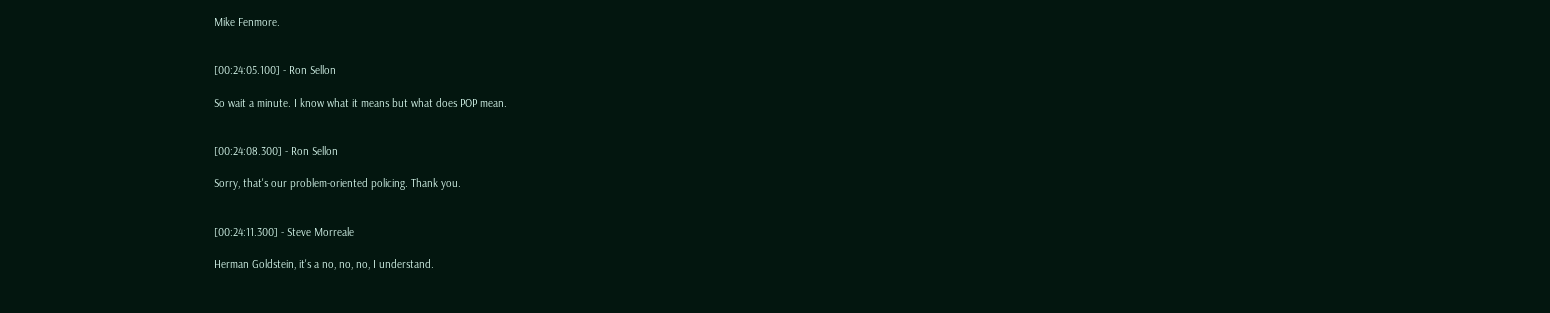Mike Fenmore.


[00:24:05.100] - Ron Sellon

So wait a minute. I know what it means but what does POP mean.


[00:24:08.300] - Ron Sellon

Sorry, that's our problem-oriented policing. Thank you.


[00:24:11.300] - Steve Morreale

Herman Goldstein, it's a no, no, no, I understand.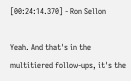[00:24:14.370] - Ron Sellon

Yeah. And that's in the multitiered follow-ups, it's the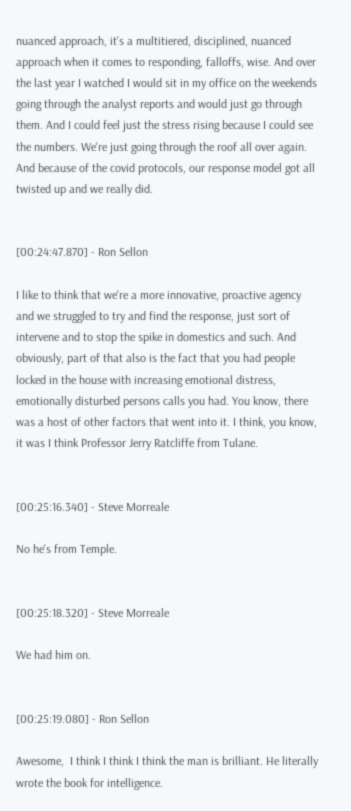nuanced approach, it's a multitiered, disciplined, nuanced approach when it comes to responding, falloffs, wise. And over the last year I watched I would sit in my office on the weekends going through the analyst reports and would just go through them. And I could feel just the stress rising because I could see the numbers. We're just going through the roof all over again. And because of the covid protocols, our response model got all twisted up and we really did.


[00:24:47.870] - Ron Sellon

I like to think that we're a more innovative, proactive agency and we struggled to try and find the response, just sort of intervene and to stop the spike in domestics and such. And obviously, part of that also is the fact that you had people locked in the house with increasing emotional distress, emotionally disturbed persons calls you had. You know, there was a host of other factors that went into it. I think, you know, it was I think Professor Jerry Ratcliffe from Tulane.


[00:25:16.340] - Steve Morreale

No he's from Temple.


[00:25:18.320] - Steve Morreale

We had him on.


[00:25:19.080] - Ron Sellon

Awesome,  I think I think I think the man is brilliant. He literally wrote the book for intelligence.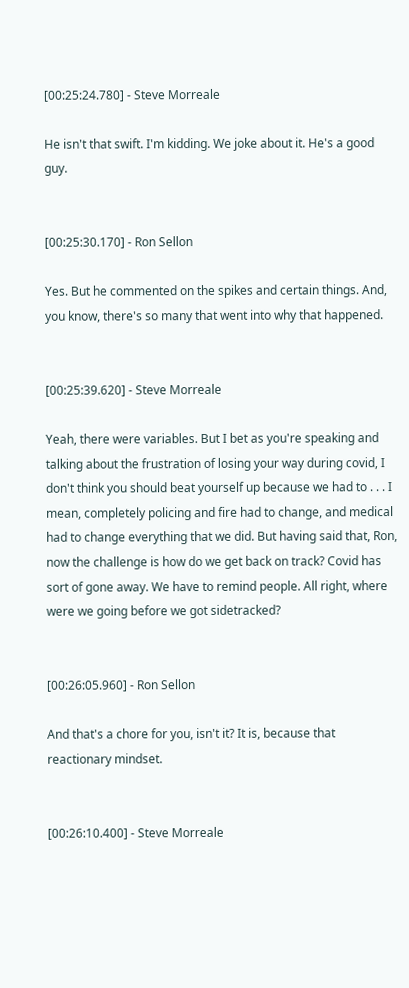[00:25:24.780] - Steve Morreale

He isn't that swift. I'm kidding. We joke about it. He's a good guy.


[00:25:30.170] - Ron Sellon

Yes. But he commented on the spikes and certain things. And, you know, there's so many that went into why that happened.


[00:25:39.620] - Steve Morreale

Yeah, there were variables. But I bet as you're speaking and talking about the frustration of losing your way during covid, I don't think you should beat yourself up because we had to . . . I mean, completely policing and fire had to change, and medical had to change everything that we did. But having said that, Ron, now the challenge is how do we get back on track? Covid has sort of gone away. We have to remind people. All right, where were we going before we got sidetracked?


[00:26:05.960] - Ron Sellon

And that's a chore for you, isn't it? It is, because that reactionary mindset.


[00:26:10.400] - Steve Morreale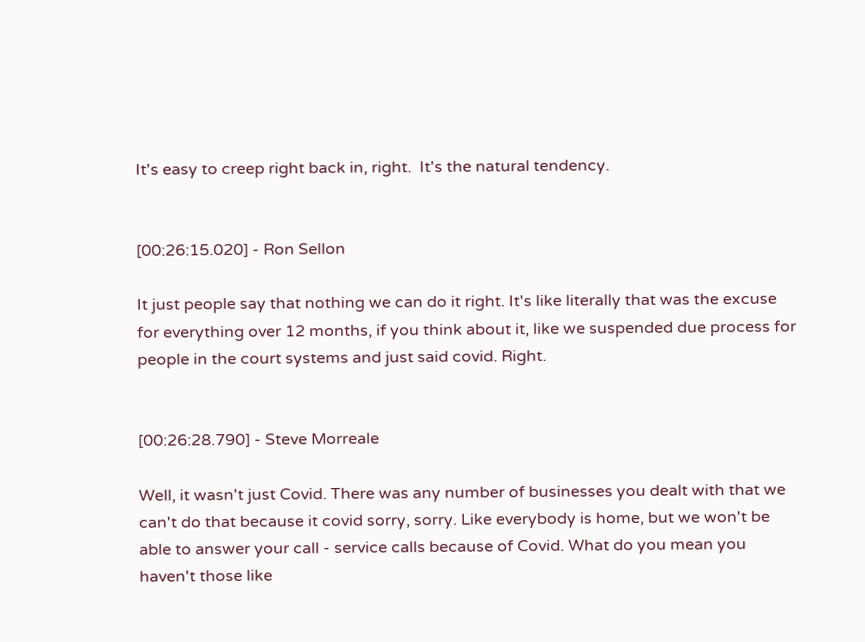It's easy to creep right back in, right.  It's the natural tendency.


[00:26:15.020] - Ron Sellon

It just people say that nothing we can do it right. It's like literally that was the excuse for everything over 12 months, if you think about it, like we suspended due process for people in the court systems and just said covid. Right.


[00:26:28.790] - Steve Morreale

Well, it wasn't just Covid. There was any number of businesses you dealt with that we can't do that because it covid sorry, sorry. Like everybody is home, but we won't be able to answer your call - service calls because of Covid. What do you mean you haven't those like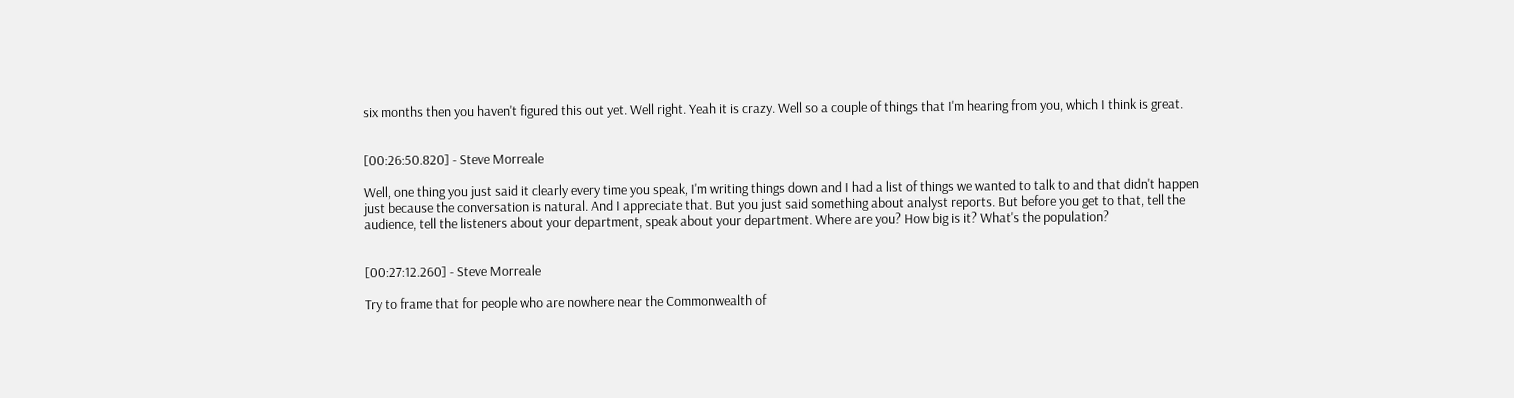six months then you haven't figured this out yet. Well right. Yeah it is crazy. Well so a couple of things that I'm hearing from you, which I think is great.


[00:26:50.820] - Steve Morreale

Well, one thing you just said it clearly every time you speak, I'm writing things down and I had a list of things we wanted to talk to and that didn't happen just because the conversation is natural. And I appreciate that. But you just said something about analyst reports. But before you get to that, tell the audience, tell the listeners about your department, speak about your department. Where are you? How big is it? What's the population?


[00:27:12.260] - Steve Morreale

Try to frame that for people who are nowhere near the Commonwealth of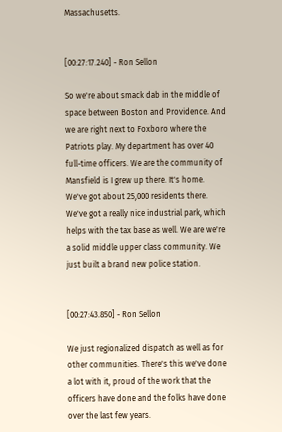Massachusetts.


[00:27:17.240] - Ron Sellon

So we're about smack dab in the middle of space between Boston and Providence. And we are right next to Foxboro where the Patriots play. My department has over 40 full-time officers. We are the community of Mansfield is I grew up there. It's home. We've got about 25,000 residents there. We've got a really nice industrial park, which helps with the tax base as well. We are we're a solid middle upper class community. We just built a brand new police station.


[00:27:43.850] - Ron Sellon

We just regionalized dispatch as well as for other communities. There's this we've done a lot with it, proud of the work that the officers have done and the folks have done over the last few years.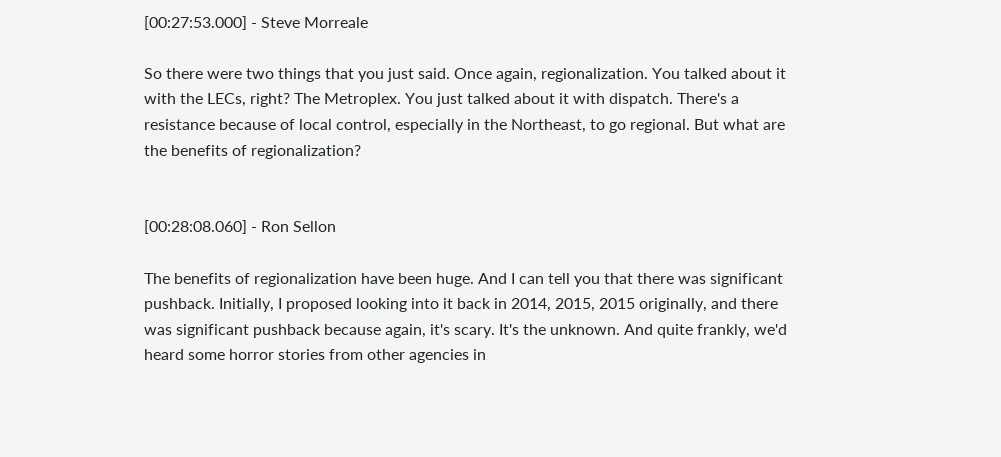[00:27:53.000] - Steve Morreale

So there were two things that you just said. Once again, regionalization. You talked about it with the LECs, right? The Metroplex. You just talked about it with dispatch. There's a resistance because of local control, especially in the Northeast, to go regional. But what are the benefits of regionalization?


[00:28:08.060] - Ron Sellon

The benefits of regionalization have been huge. And I can tell you that there was significant pushback. Initially, I proposed looking into it back in 2014, 2015, 2015 originally, and there was significant pushback because again, it's scary. It's the unknown. And quite frankly, we'd heard some horror stories from other agencies in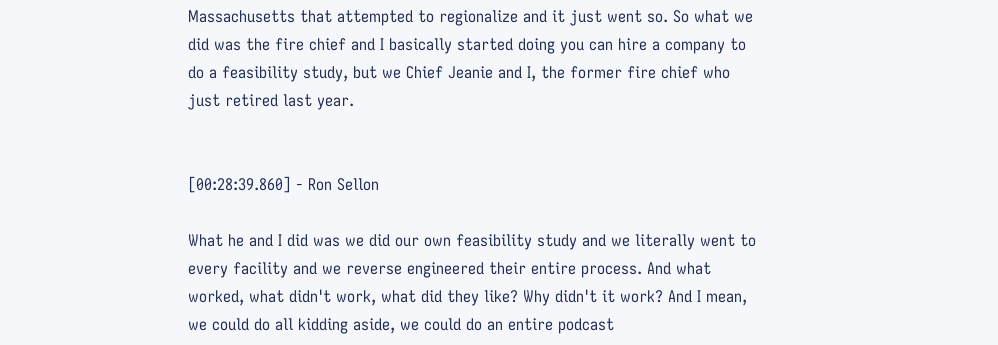Massachusetts that attempted to regionalize and it just went so. So what we did was the fire chief and I basically started doing you can hire a company to do a feasibility study, but we Chief Jeanie and I, the former fire chief who just retired last year.


[00:28:39.860] - Ron Sellon

What he and I did was we did our own feasibility study and we literally went to every facility and we reverse engineered their entire process. And what worked, what didn't work, what did they like? Why didn't it work? And I mean, we could do all kidding aside, we could do an entire podcast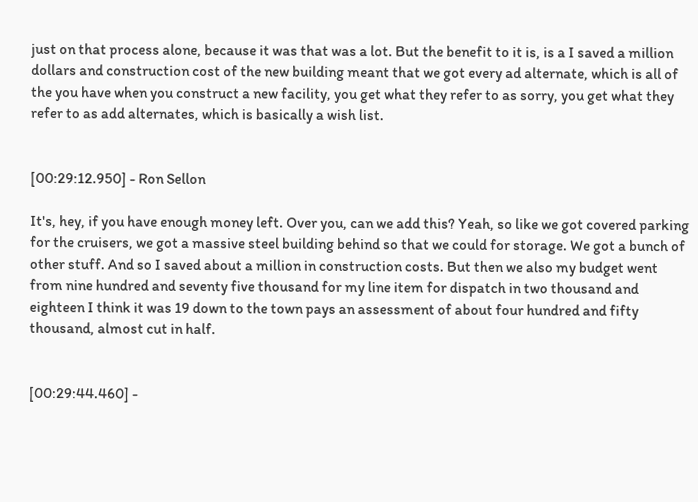just on that process alone, because it was that was a lot. But the benefit to it is, is a I saved a million dollars and construction cost of the new building meant that we got every ad alternate, which is all of the you have when you construct a new facility, you get what they refer to as sorry, you get what they refer to as add alternates, which is basically a wish list.


[00:29:12.950] - Ron Sellon

It's, hey, if you have enough money left. Over you, can we add this? Yeah, so like we got covered parking for the cruisers, we got a massive steel building behind so that we could for storage. We got a bunch of other stuff. And so I saved about a million in construction costs. But then we also my budget went from nine hundred and seventy five thousand for my line item for dispatch in two thousand and eighteen I think it was 19 down to the town pays an assessment of about four hundred and fifty thousand, almost cut in half.


[00:29:44.460] -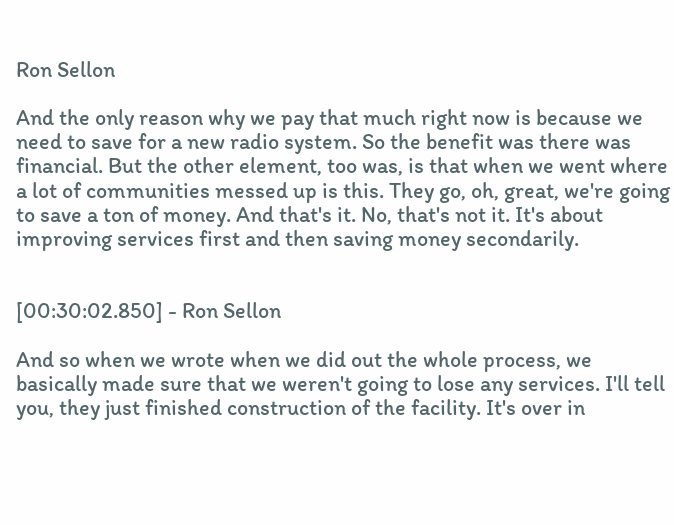Ron Sellon

And the only reason why we pay that much right now is because we need to save for a new radio system. So the benefit was there was financial. But the other element, too was, is that when we went where a lot of communities messed up is this. They go, oh, great, we're going to save a ton of money. And that's it. No, that's not it. It's about improving services first and then saving money secondarily.


[00:30:02.850] - Ron Sellon

And so when we wrote when we did out the whole process, we basically made sure that we weren't going to lose any services. I'll tell you, they just finished construction of the facility. It's over in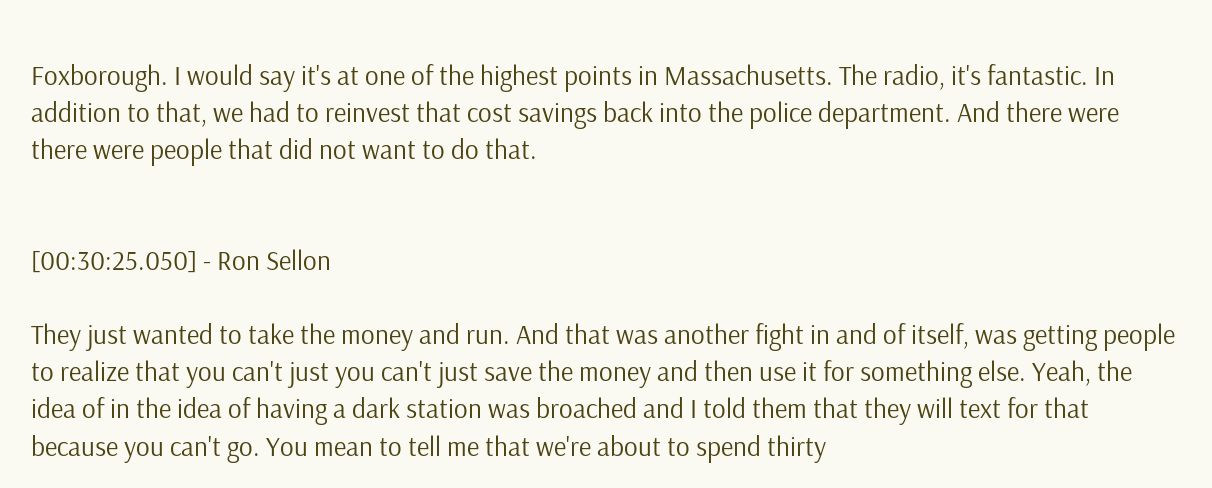Foxborough. I would say it's at one of the highest points in Massachusetts. The radio, it's fantastic. In addition to that, we had to reinvest that cost savings back into the police department. And there were there were people that did not want to do that.


[00:30:25.050] - Ron Sellon

They just wanted to take the money and run. And that was another fight in and of itself, was getting people to realize that you can't just you can't just save the money and then use it for something else. Yeah, the idea of in the idea of having a dark station was broached and I told them that they will text for that because you can't go. You mean to tell me that we're about to spend thirty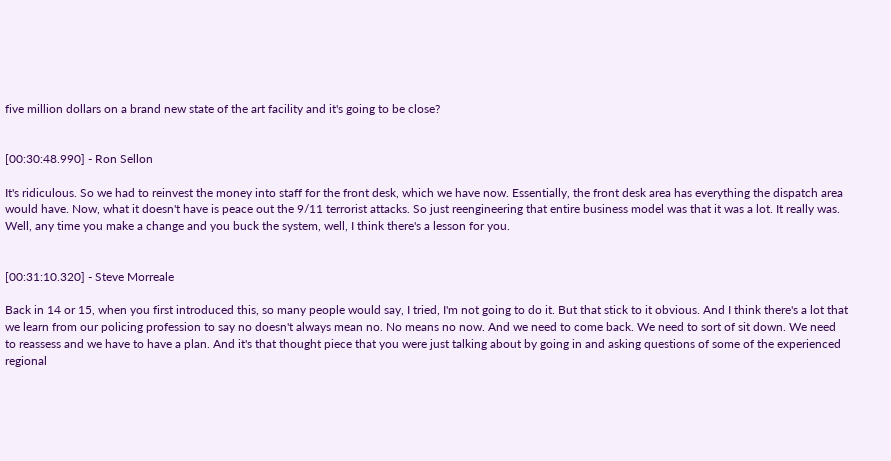five million dollars on a brand new state of the art facility and it's going to be close?


[00:30:48.990] - Ron Sellon

It's ridiculous. So we had to reinvest the money into staff for the front desk, which we have now. Essentially, the front desk area has everything the dispatch area would have. Now, what it doesn't have is peace out the 9/11 terrorist attacks. So just reengineering that entire business model was that it was a lot. It really was. Well, any time you make a change and you buck the system, well, I think there's a lesson for you.


[00:31:10.320] - Steve Morreale

Back in 14 or 15, when you first introduced this, so many people would say, I tried, I'm not going to do it. But that stick to it obvious. And I think there's a lot that we learn from our policing profession to say no doesn't always mean no. No means no now. And we need to come back. We need to sort of sit down. We need to reassess and we have to have a plan. And it's that thought piece that you were just talking about by going in and asking questions of some of the experienced regional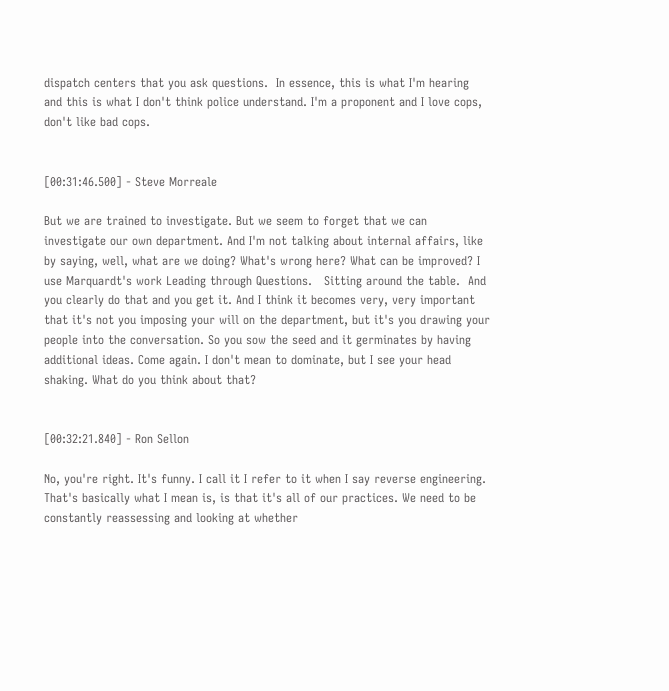dispatch centers that you ask questions.  In essence, this is what I'm hearing and this is what I don't think police understand. I'm a proponent and I love cops, don't like bad cops.


[00:31:46.500] - Steve Morreale

But we are trained to investigate. But we seem to forget that we can investigate our own department. And I'm not talking about internal affairs, like by saying, well, what are we doing? What's wrong here? What can be improved? I use Marquardt's work Leading through Questions.   Sitting around the table.  And you clearly do that and you get it. And I think it becomes very, very important that it's not you imposing your will on the department, but it's you drawing your people into the conversation. So you sow the seed and it germinates by having additional ideas. Come again. I don't mean to dominate, but I see your head shaking. What do you think about that?


[00:32:21.840] - Ron Sellon

No, you're right. It's funny. I call it I refer to it when I say reverse engineering. That's basically what I mean is, is that it's all of our practices. We need to be constantly reassessing and looking at whether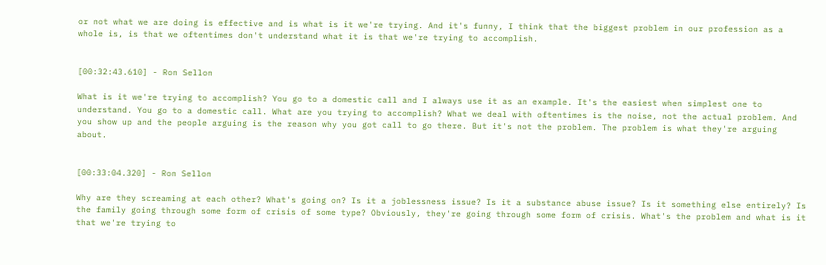or not what we are doing is effective and is what is it we're trying. And it's funny, I think that the biggest problem in our profession as a whole is, is that we oftentimes don't understand what it is that we're trying to accomplish.


[00:32:43.610] - Ron Sellon

What is it we're trying to accomplish? You go to a domestic call and I always use it as an example. It's the easiest when simplest one to understand. You go to a domestic call. What are you trying to accomplish? What we deal with oftentimes is the noise, not the actual problem. And you show up and the people arguing is the reason why you got call to go there. But it's not the problem. The problem is what they're arguing about.


[00:33:04.320] - Ron Sellon

Why are they screaming at each other? What's going on? Is it a joblessness issue? Is it a substance abuse issue? Is it something else entirely? Is the family going through some form of crisis of some type? Obviously, they're going through some form of crisis. What's the problem and what is it that we're trying to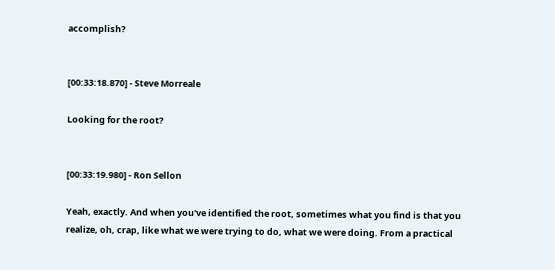accomplish?


[00:33:18.870] - Steve Morreale

Looking for the root?


[00:33:19.980] - Ron Sellon

Yeah, exactly. And when you've identified the root, sometimes what you find is that you realize, oh, crap, like what we were trying to do, what we were doing. From a practical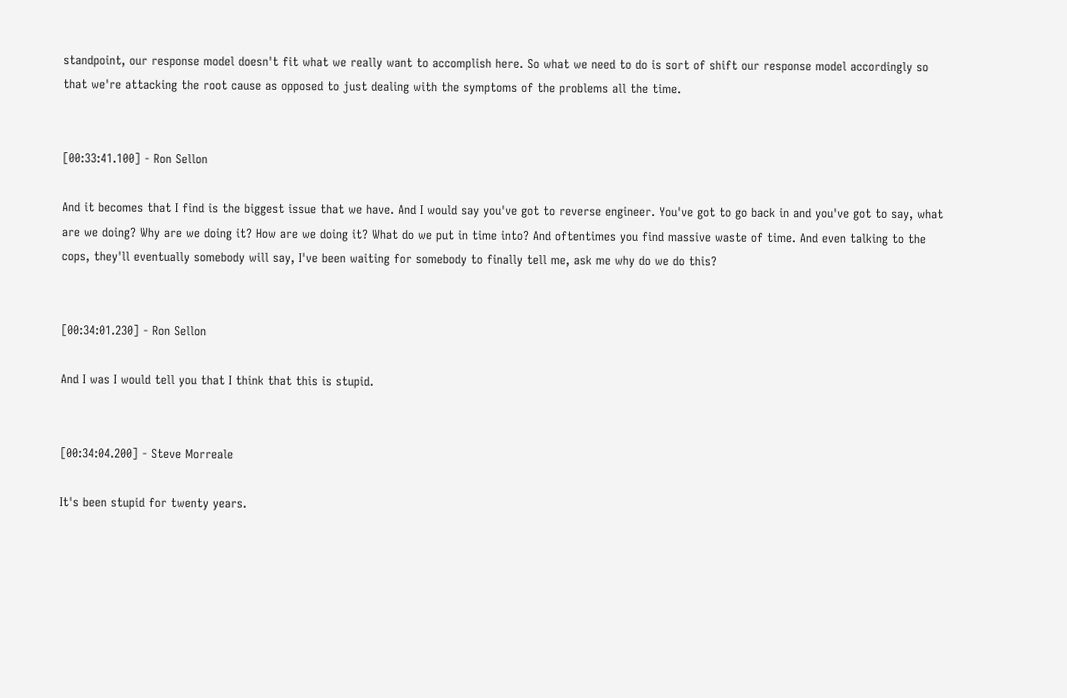standpoint, our response model doesn't fit what we really want to accomplish here. So what we need to do is sort of shift our response model accordingly so that we're attacking the root cause as opposed to just dealing with the symptoms of the problems all the time.


[00:33:41.100] - Ron Sellon

And it becomes that I find is the biggest issue that we have. And I would say you've got to reverse engineer. You've got to go back in and you've got to say, what are we doing? Why are we doing it? How are we doing it? What do we put in time into? And oftentimes you find massive waste of time. And even talking to the cops, they'll eventually somebody will say, I've been waiting for somebody to finally tell me, ask me why do we do this?


[00:34:01.230] - Ron Sellon

And I was I would tell you that I think that this is stupid.


[00:34:04.200] - Steve Morreale

It's been stupid for twenty years.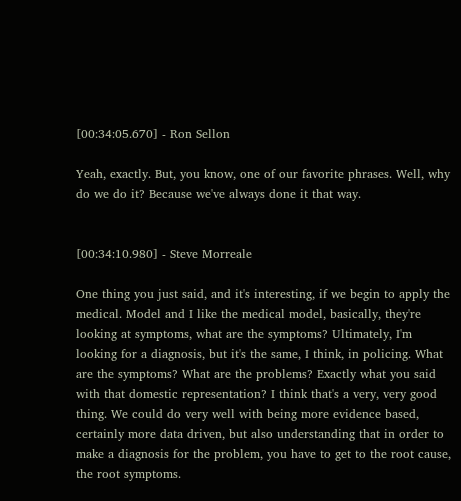[00:34:05.670] - Ron Sellon

Yeah, exactly. But, you know, one of our favorite phrases. Well, why do we do it? Because we've always done it that way.


[00:34:10.980] - Steve Morreale

One thing you just said, and it's interesting, if we begin to apply the medical. Model and I like the medical model, basically, they're looking at symptoms, what are the symptoms? Ultimately, I'm looking for a diagnosis, but it's the same, I think, in policing. What are the symptoms? What are the problems? Exactly what you said with that domestic representation? I think that's a very, very good thing. We could do very well with being more evidence based, certainly more data driven, but also understanding that in order to make a diagnosis for the problem, you have to get to the root cause, the root symptoms.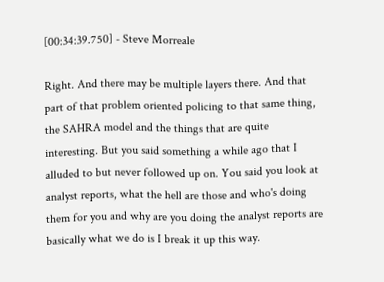[00:34:39.750] - Steve Morreale

Right. And there may be multiple layers there. And that part of that problem oriented policing to that same thing, the SAHRA model and the things that are quite interesting. But you said something a while ago that I alluded to but never followed up on. You said you look at analyst reports, what the hell are those and who's doing them for you and why are you doing the analyst reports are basically what we do is I break it up this way.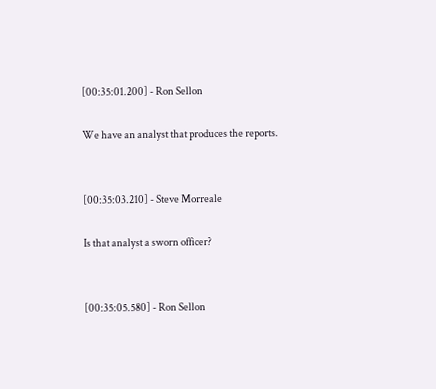[00:35:01.200] - Ron Sellon

We have an analyst that produces the reports.


[00:35:03.210] - Steve Morreale

Is that analyst a sworn officer?


[00:35:05.580] - Ron Sellon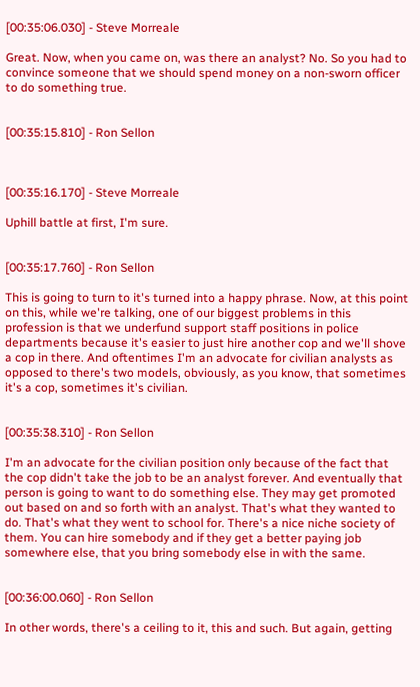[00:35:06.030] - Steve Morreale

Great. Now, when you came on, was there an analyst? No. So you had to convince someone that we should spend money on a non-sworn officer to do something true.


[00:35:15.810] - Ron Sellon



[00:35:16.170] - Steve Morreale

Uphill battle at first, I'm sure.


[00:35:17.760] - Ron Sellon

This is going to turn to it's turned into a happy phrase. Now, at this point on this, while we're talking, one of our biggest problems in this profession is that we underfund support staff positions in police departments because it's easier to just hire another cop and we'll shove a cop in there. And oftentimes I'm an advocate for civilian analysts as opposed to there's two models, obviously, as you know, that sometimes it's a cop, sometimes it's civilian.


[00:35:38.310] - Ron Sellon

I'm an advocate for the civilian position only because of the fact that the cop didn't take the job to be an analyst forever. And eventually that person is going to want to do something else. They may get promoted out based on and so forth with an analyst. That's what they wanted to do. That's what they went to school for. There's a nice niche society of them. You can hire somebody and if they get a better paying job somewhere else, that you bring somebody else in with the same.


[00:36:00.060] - Ron Sellon

In other words, there's a ceiling to it, this and such. But again, getting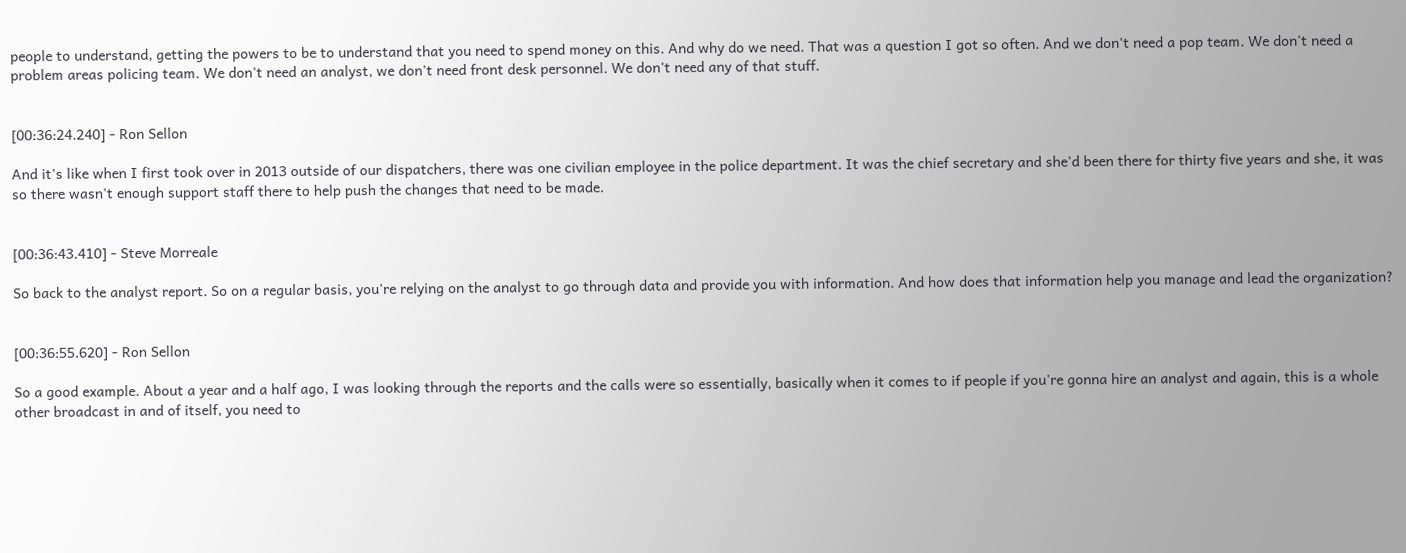people to understand, getting the powers to be to understand that you need to spend money on this. And why do we need. That was a question I got so often. And we don't need a pop team. We don't need a problem areas policing team. We don't need an analyst, we don't need front desk personnel. We don't need any of that stuff.


[00:36:24.240] - Ron Sellon

And it's like when I first took over in 2013 outside of our dispatchers, there was one civilian employee in the police department. It was the chief secretary and she'd been there for thirty five years and she, it was so there wasn't enough support staff there to help push the changes that need to be made.


[00:36:43.410] - Steve Morreale

So back to the analyst report. So on a regular basis, you're relying on the analyst to go through data and provide you with information. And how does that information help you manage and lead the organization?


[00:36:55.620] - Ron Sellon

So a good example. About a year and a half ago, I was looking through the reports and the calls were so essentially, basically when it comes to if people if you're gonna hire an analyst and again, this is a whole other broadcast in and of itself, you need to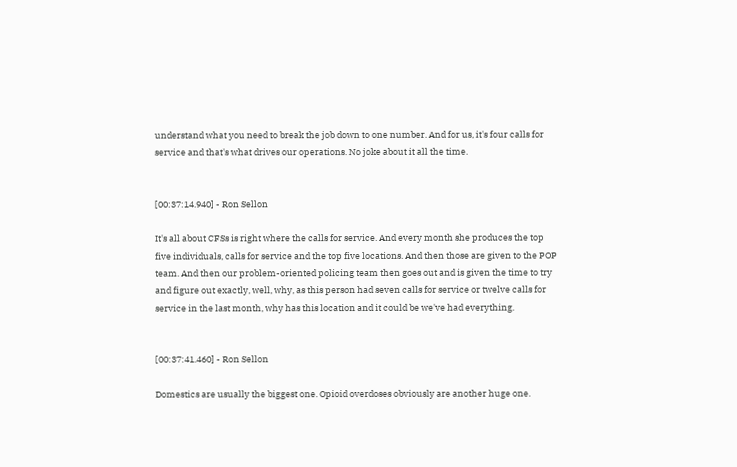understand what you need to break the job down to one number. And for us, it's four calls for service and that's what drives our operations. No joke about it all the time.


[00:37:14.940] - Ron Sellon

It's all about CFSs is right where the calls for service. And every month she produces the top five individuals, calls for service and the top five locations. And then those are given to the POP team. And then our problem-oriented policing team then goes out and is given the time to try and figure out exactly, well, why, as this person had seven calls for service or twelve calls for service in the last month, why has this location and it could be we've had everything.


[00:37:41.460] - Ron Sellon

Domestics are usually the biggest one. Opioid overdoses obviously are another huge one.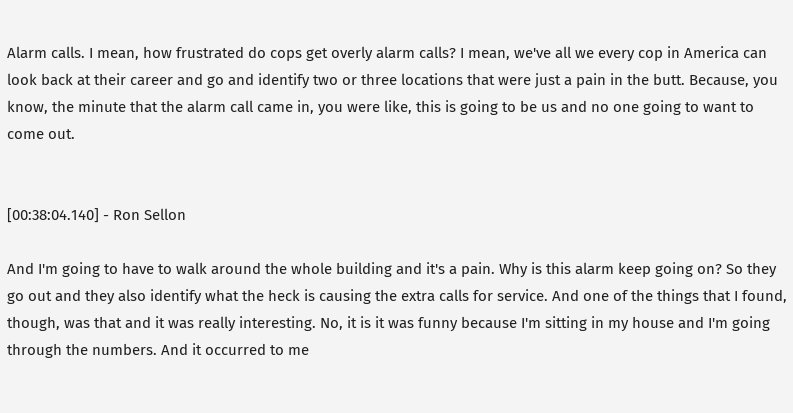Alarm calls. I mean, how frustrated do cops get overly alarm calls? I mean, we've all we every cop in America can look back at their career and go and identify two or three locations that were just a pain in the butt. Because, you know, the minute that the alarm call came in, you were like, this is going to be us and no one going to want to come out.


[00:38:04.140] - Ron Sellon

And I'm going to have to walk around the whole building and it's a pain. Why is this alarm keep going on? So they go out and they also identify what the heck is causing the extra calls for service. And one of the things that I found, though, was that and it was really interesting. No, it is it was funny because I'm sitting in my house and I'm going through the numbers. And it occurred to me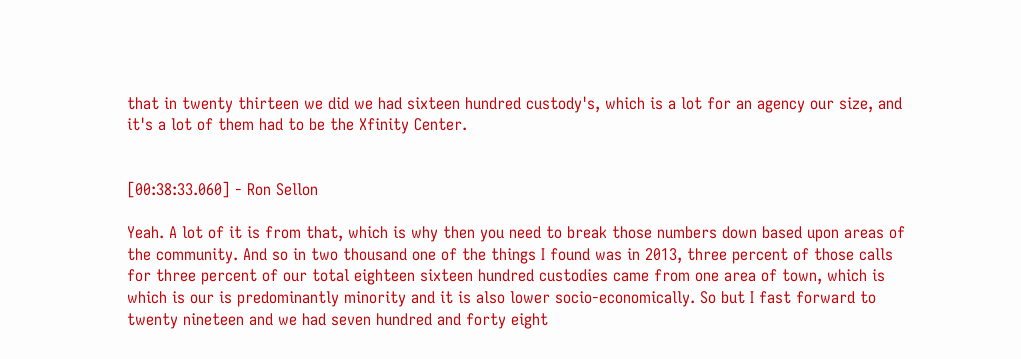that in twenty thirteen we did we had sixteen hundred custody's, which is a lot for an agency our size, and it's a lot of them had to be the Xfinity Center.


[00:38:33.060] - Ron Sellon

Yeah. A lot of it is from that, which is why then you need to break those numbers down based upon areas of the community. And so in two thousand one of the things I found was in 2013, three percent of those calls for three percent of our total eighteen sixteen hundred custodies came from one area of town, which is which is our is predominantly minority and it is also lower socio-economically. So but I fast forward to twenty nineteen and we had seven hundred and forty eight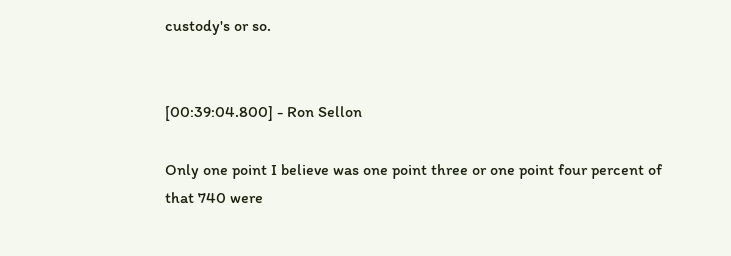custody's or so.


[00:39:04.800] - Ron Sellon

Only one point I believe was one point three or one point four percent of that 740 were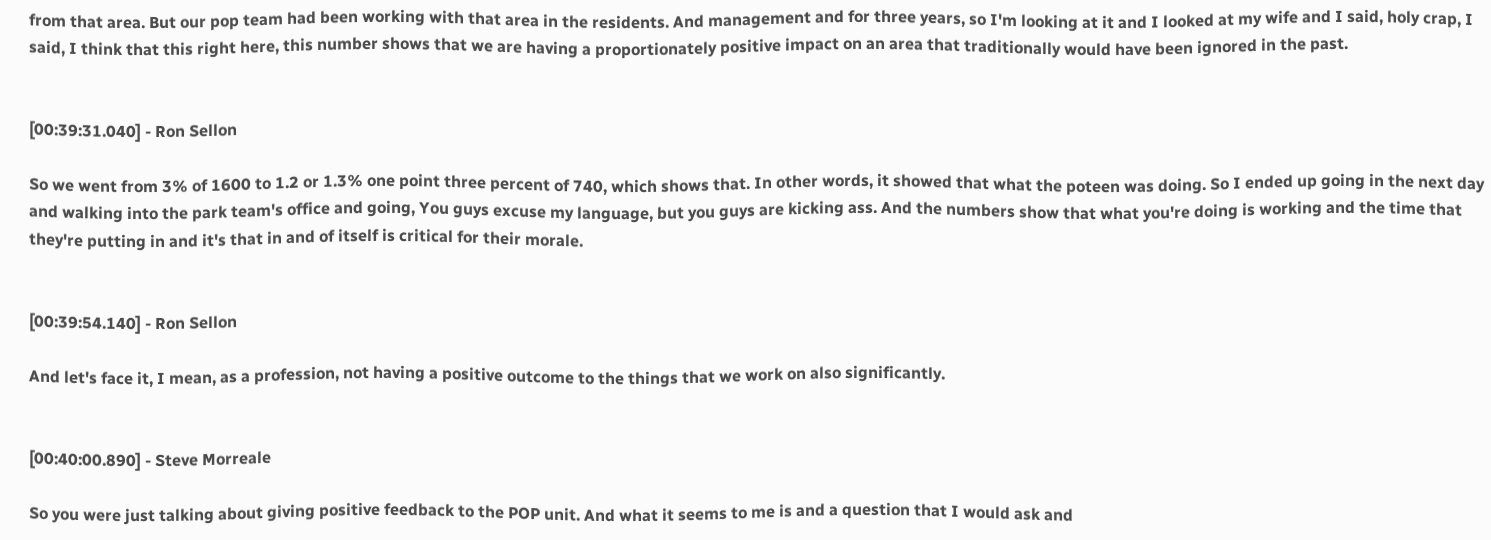from that area. But our pop team had been working with that area in the residents. And management and for three years, so I'm looking at it and I looked at my wife and I said, holy crap, I said, I think that this right here, this number shows that we are having a proportionately positive impact on an area that traditionally would have been ignored in the past.


[00:39:31.040] - Ron Sellon

So we went from 3% of 1600 to 1.2 or 1.3% one point three percent of 740, which shows that. In other words, it showed that what the poteen was doing. So I ended up going in the next day and walking into the park team's office and going, You guys excuse my language, but you guys are kicking ass. And the numbers show that what you're doing is working and the time that they're putting in and it's that in and of itself is critical for their morale.


[00:39:54.140] - Ron Sellon

And let's face it, I mean, as a profession, not having a positive outcome to the things that we work on also significantly.


[00:40:00.890] - Steve Morreale

So you were just talking about giving positive feedback to the POP unit. And what it seems to me is and a question that I would ask and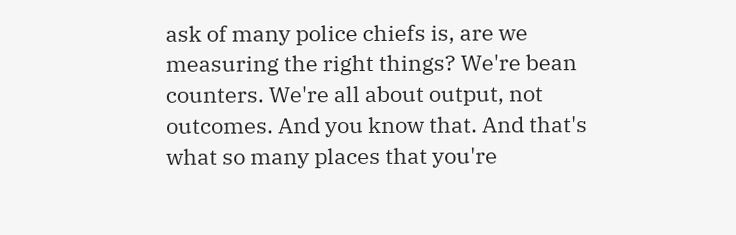ask of many police chiefs is, are we measuring the right things? We're bean counters. We're all about output, not outcomes. And you know that. And that's what so many places that you're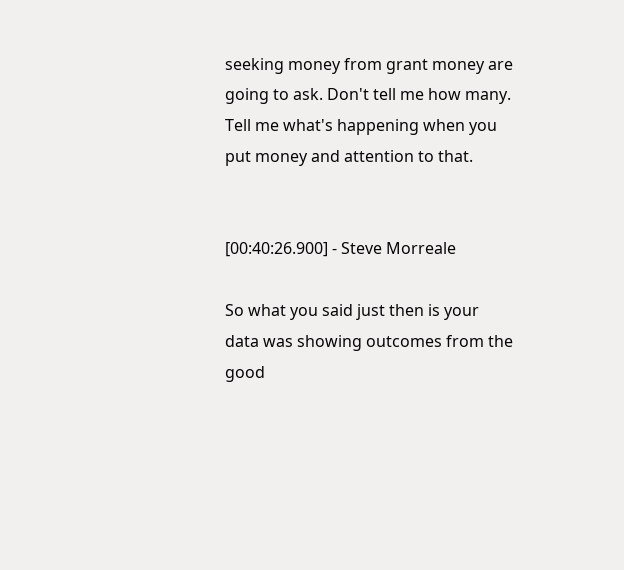seeking money from grant money are going to ask. Don't tell me how many. Tell me what's happening when you put money and attention to that.


[00:40:26.900] - Steve Morreale

So what you said just then is your data was showing outcomes from the good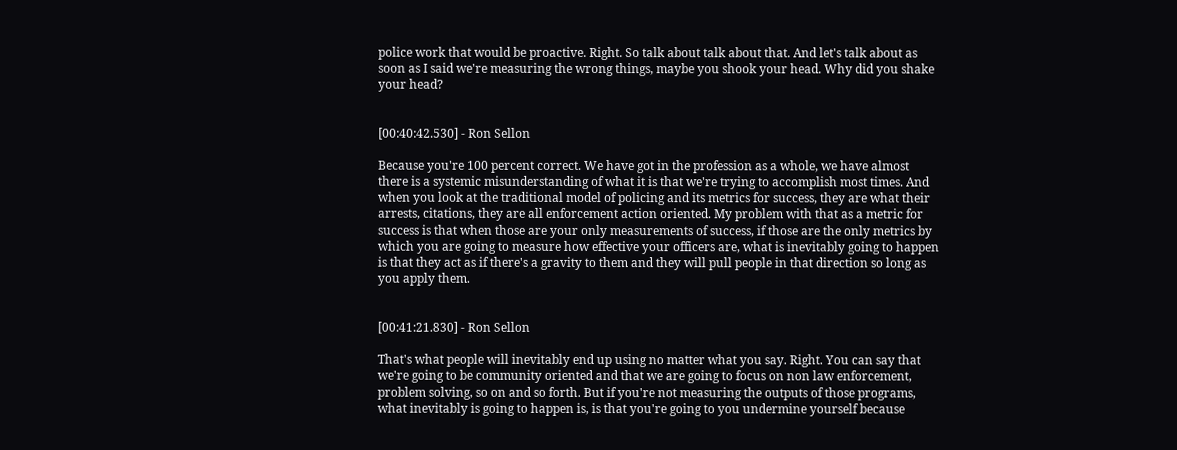police work that would be proactive. Right. So talk about talk about that. And let's talk about as soon as I said we're measuring the wrong things, maybe you shook your head. Why did you shake your head?


[00:40:42.530] - Ron Sellon

Because you're 100 percent correct. We have got in the profession as a whole, we have almost there is a systemic misunderstanding of what it is that we're trying to accomplish most times. And when you look at the traditional model of policing and its metrics for success, they are what their arrests, citations, they are all enforcement action oriented. My problem with that as a metric for success is that when those are your only measurements of success, if those are the only metrics by which you are going to measure how effective your officers are, what is inevitably going to happen is that they act as if there's a gravity to them and they will pull people in that direction so long as you apply them.


[00:41:21.830] - Ron Sellon

That's what people will inevitably end up using no matter what you say. Right. You can say that we're going to be community oriented and that we are going to focus on non law enforcement, problem solving, so on and so forth. But if you're not measuring the outputs of those programs, what inevitably is going to happen is, is that you're going to you undermine yourself because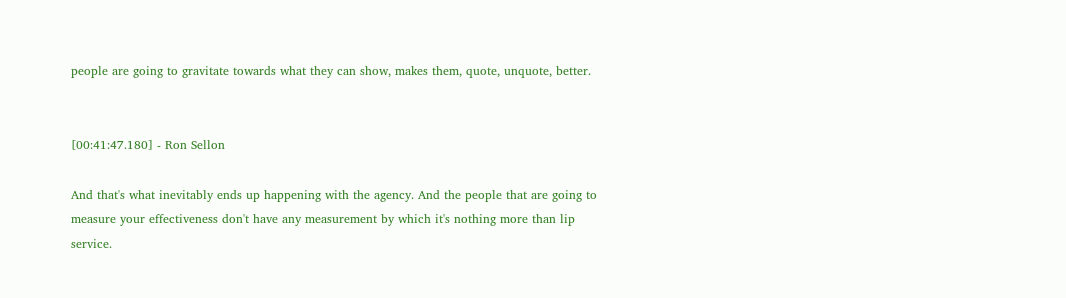people are going to gravitate towards what they can show, makes them, quote, unquote, better.


[00:41:47.180] - Ron Sellon

And that's what inevitably ends up happening with the agency. And the people that are going to measure your effectiveness don't have any measurement by which it's nothing more than lip service.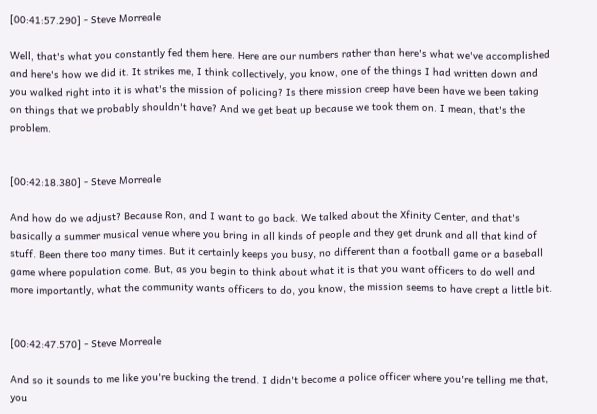[00:41:57.290] - Steve Morreale

Well, that's what you constantly fed them here. Here are our numbers rather than here's what we've accomplished and here's how we did it. It strikes me, I think collectively, you know, one of the things I had written down and you walked right into it is what's the mission of policing? Is there mission creep have been have we been taking on things that we probably shouldn't have? And we get beat up because we took them on. I mean, that's the problem.


[00:42:18.380] - Steve Morreale

And how do we adjust? Because Ron, and I want to go back. We talked about the Xfinity Center, and that's basically a summer musical venue where you bring in all kinds of people and they get drunk and all that kind of stuff. Been there too many times. But it certainly keeps you busy, no different than a football game or a baseball game where population come. But, as you begin to think about what it is that you want officers to do well and more importantly, what the community wants officers to do, you know, the mission seems to have crept a little bit.


[00:42:47.570] - Steve Morreale

And so it sounds to me like you're bucking the trend. I didn't become a police officer where you're telling me that, you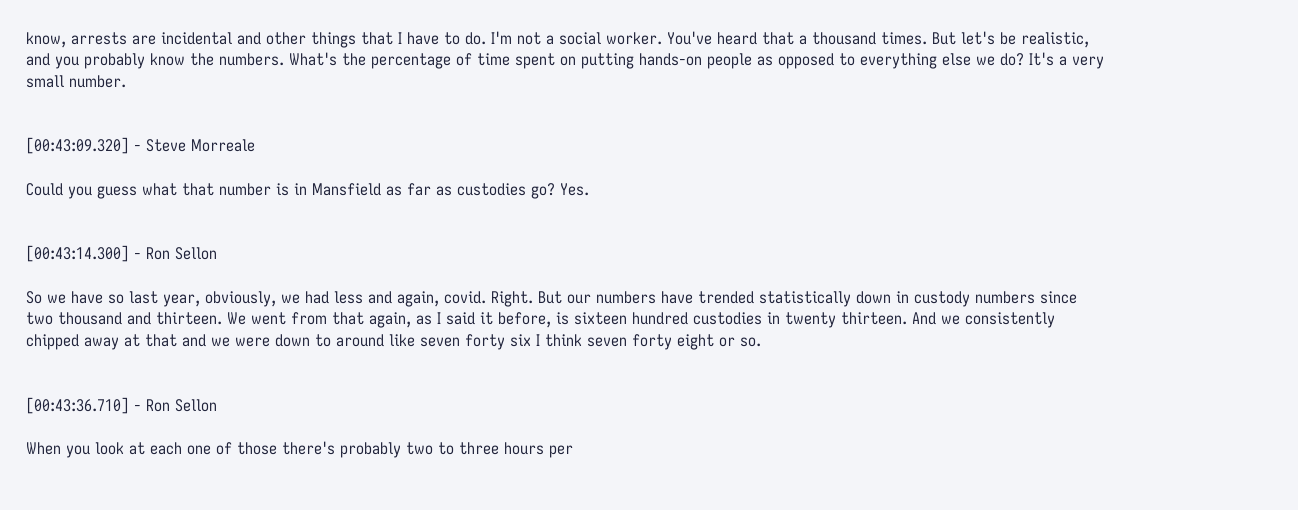know, arrests are incidental and other things that I have to do. I'm not a social worker. You've heard that a thousand times. But let's be realistic, and you probably know the numbers. What's the percentage of time spent on putting hands-on people as opposed to everything else we do? It's a very small number.


[00:43:09.320] - Steve Morreale

Could you guess what that number is in Mansfield as far as custodies go? Yes.


[00:43:14.300] - Ron Sellon

So we have so last year, obviously, we had less and again, covid. Right. But our numbers have trended statistically down in custody numbers since two thousand and thirteen. We went from that again, as I said it before, is sixteen hundred custodies in twenty thirteen. And we consistently chipped away at that and we were down to around like seven forty six I think seven forty eight or so.


[00:43:36.710] - Ron Sellon

When you look at each one of those there's probably two to three hours per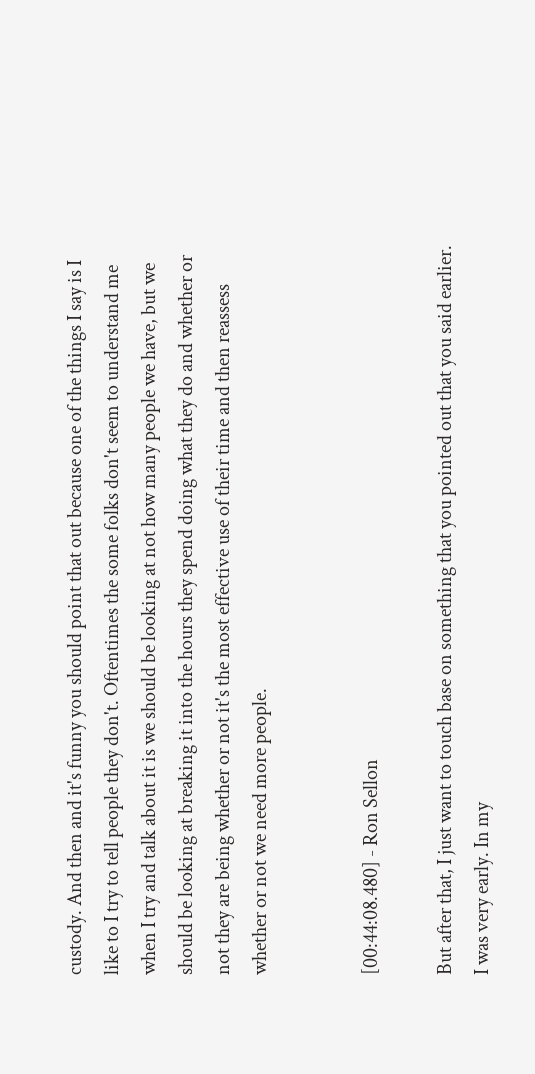custody. And then and it's funny you should point that out because one of the things I say is I like to I try to tell people they don't. Oftentimes the some folks don't seem to understand me when I try and talk about it is we should be looking at not how many people we have, but we should be looking at breaking it into the hours they spend doing what they do and whether or not they are being whether or not it's the most effective use of their time and then reassess whether or not we need more people.


[00:44:08.480] - Ron Sellon

But after that, I just want to touch base on something that you pointed out that you said earlier.  I was very early. In my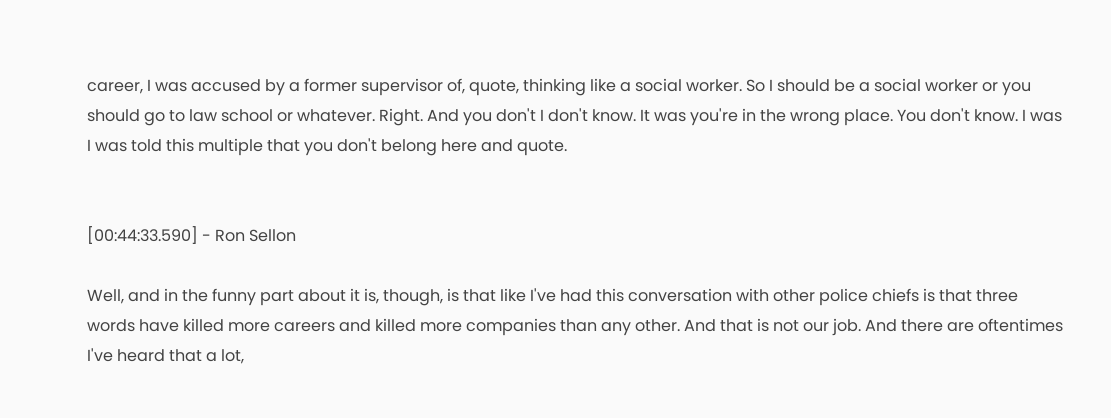career, I was accused by a former supervisor of, quote, thinking like a social worker. So I should be a social worker or you should go to law school or whatever. Right. And you don't I don't know. It was you're in the wrong place. You don't know. I was I was told this multiple that you don't belong here and quote.


[00:44:33.590] - Ron Sellon

Well, and in the funny part about it is, though, is that like I've had this conversation with other police chiefs is that three words have killed more careers and killed more companies than any other. And that is not our job. And there are oftentimes I've heard that a lot,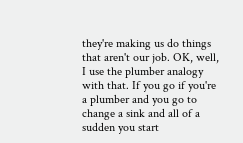they're making us do things that aren't our job. OK, well, I use the plumber analogy with that. If you go if you're a plumber and you go to change a sink and all of a sudden you start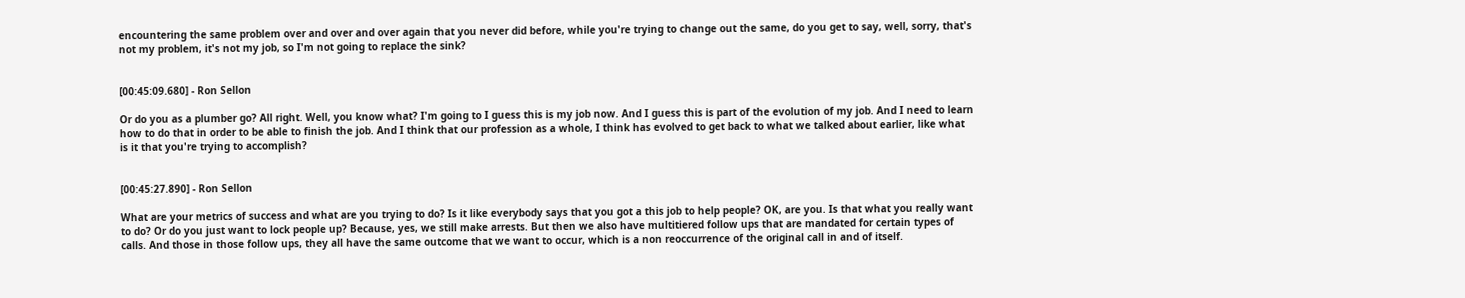encountering the same problem over and over and over again that you never did before, while you're trying to change out the same, do you get to say, well, sorry, that's not my problem, it's not my job, so I'm not going to replace the sink?


[00:45:09.680] - Ron Sellon

Or do you as a plumber go? All right. Well, you know what? I'm going to I guess this is my job now. And I guess this is part of the evolution of my job. And I need to learn how to do that in order to be able to finish the job. And I think that our profession as a whole, I think has evolved to get back to what we talked about earlier, like what is it that you're trying to accomplish?


[00:45:27.890] - Ron Sellon

What are your metrics of success and what are you trying to do? Is it like everybody says that you got a this job to help people? OK, are you. Is that what you really want to do? Or do you just want to lock people up? Because, yes, we still make arrests. But then we also have multitiered follow ups that are mandated for certain types of calls. And those in those follow ups, they all have the same outcome that we want to occur, which is a non reoccurrence of the original call in and of itself.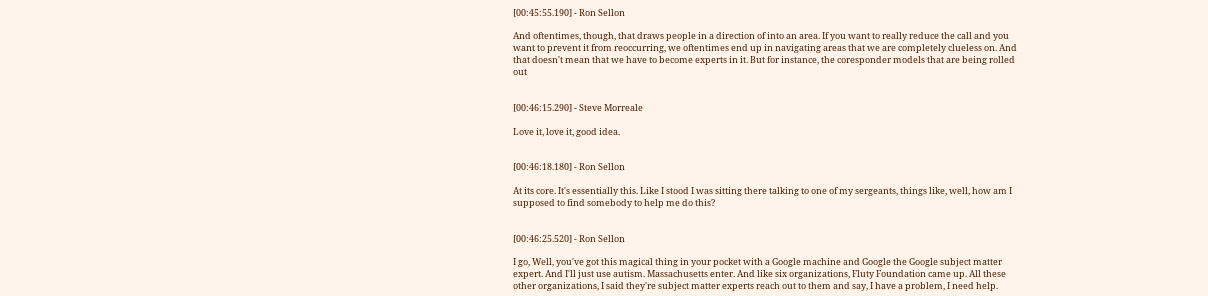[00:45:55.190] - Ron Sellon

And oftentimes, though, that draws people in a direction of into an area. If you want to really reduce the call and you want to prevent it from reoccurring, we oftentimes end up in navigating areas that we are completely clueless on. And that doesn't mean that we have to become experts in it. But for instance, the coresponder models that are being rolled out


[00:46:15.290] - Steve Morreale

Love it, love it, good idea.


[00:46:18.180] - Ron Sellon

At its core. It's essentially this. Like I stood I was sitting there talking to one of my sergeants, things like, well, how am I supposed to find somebody to help me do this?


[00:46:25.520] - Ron Sellon

I go, Well, you've got this magical thing in your pocket with a Google machine and Google the Google subject matter expert. And I'll just use autism. Massachusetts enter. And like six organizations, Fluty Foundation came up. All these other organizations, I said they're subject matter experts reach out to them and say, I have a problem, I need help.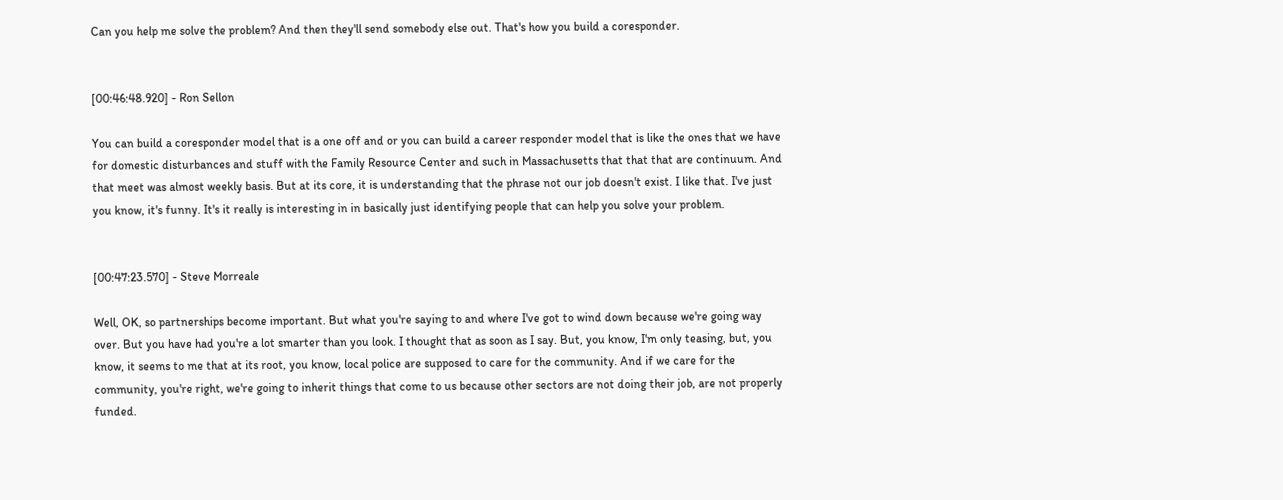Can you help me solve the problem? And then they'll send somebody else out. That's how you build a coresponder.


[00:46:48.920] - Ron Sellon

You can build a coresponder model that is a one off and or you can build a career responder model that is like the ones that we have for domestic disturbances and stuff with the Family Resource Center and such in Massachusetts that that that are continuum. And that meet was almost weekly basis. But at its core, it is understanding that the phrase not our job doesn't exist. I like that. I've just you know, it's funny. It's it really is interesting in in basically just identifying people that can help you solve your problem.


[00:47:23.570] - Steve Morreale

Well, OK, so partnerships become important. But what you're saying to and where I've got to wind down because we're going way over. But you have had you're a lot smarter than you look. I thought that as soon as I say. But, you know, I'm only teasing, but, you know, it seems to me that at its root, you know, local police are supposed to care for the community. And if we care for the community, you're right, we're going to inherit things that come to us because other sectors are not doing their job, are not properly funded.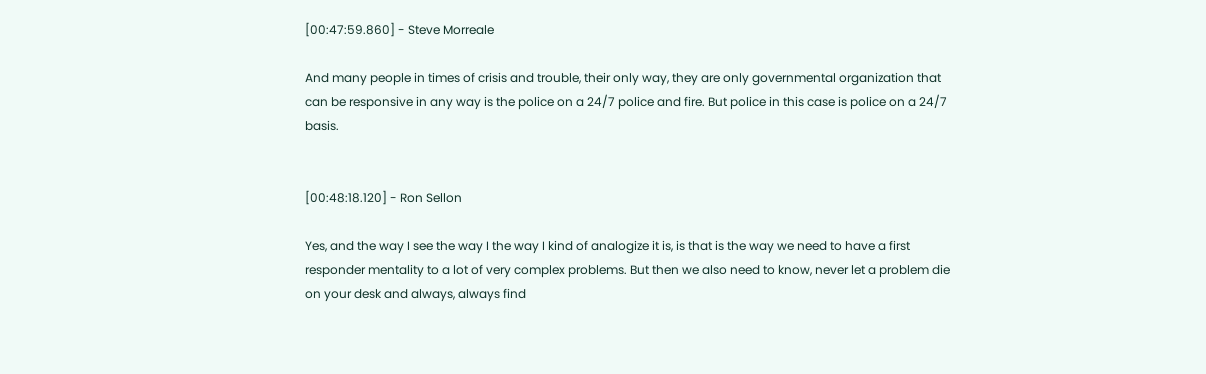[00:47:59.860] - Steve Morreale

And many people in times of crisis and trouble, their only way, they are only governmental organization that can be responsive in any way is the police on a 24/7 police and fire. But police in this case is police on a 24/7 basis.


[00:48:18.120] - Ron Sellon

Yes, and the way I see the way I the way I kind of analogize it is, is that is the way we need to have a first responder mentality to a lot of very complex problems. But then we also need to know, never let a problem die on your desk and always, always find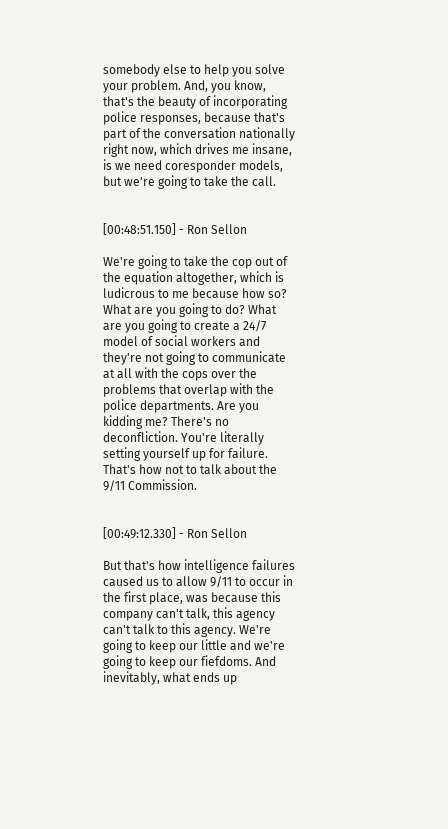somebody else to help you solve your problem. And, you know, that's the beauty of incorporating police responses, because that's  part of the conversation nationally right now, which drives me insane, is we need coresponder models, but we're going to take the call.


[00:48:51.150] - Ron Sellon

We're going to take the cop out of the equation altogether, which is ludicrous to me because how so? What are you going to do? What are you going to create a 24/7 model of social workers and they're not going to communicate at all with the cops over the problems that overlap with the police departments. Are you kidding me? There's no deconfliction. You're literally setting yourself up for failure. That's how not to talk about the 9/11 Commission.


[00:49:12.330] - Ron Sellon

But that's how intelligence failures caused us to allow 9/11 to occur in the first place, was because this company can't talk, this agency can't talk to this agency. We're going to keep our little and we're going to keep our fiefdoms. And inevitably, what ends up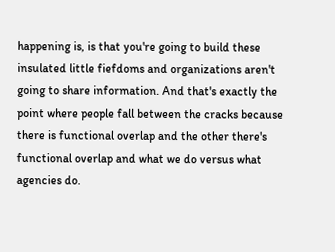happening is, is that you're going to build these insulated little fiefdoms and organizations aren't going to share information. And that's exactly the point where people fall between the cracks because there is functional overlap and the other there's functional overlap and what we do versus what agencies do.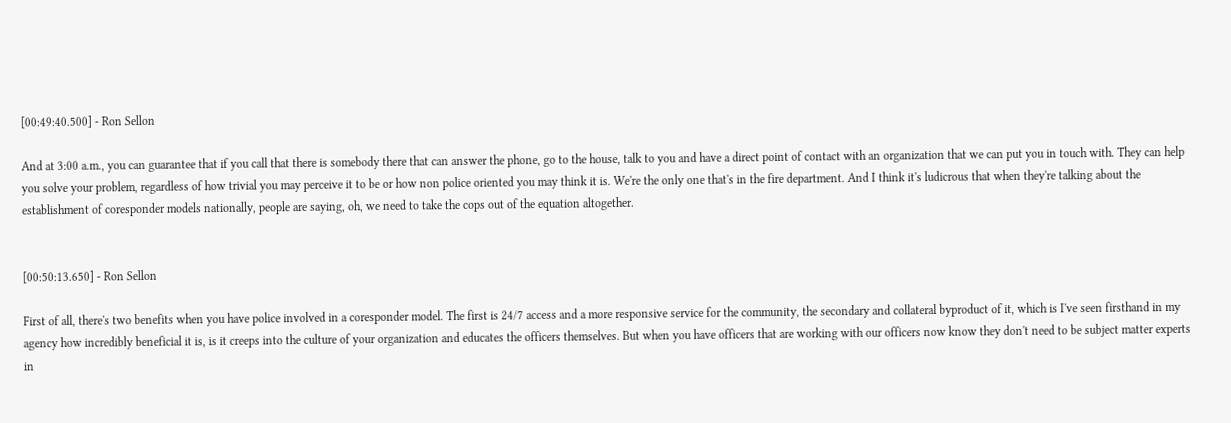[00:49:40.500] - Ron Sellon

And at 3:00 a.m., you can guarantee that if you call that there is somebody there that can answer the phone, go to the house, talk to you and have a direct point of contact with an organization that we can put you in touch with. They can help you solve your problem, regardless of how trivial you may perceive it to be or how non police oriented you may think it is. We're the only one that's in the fire department. And I think it's ludicrous that when they're talking about the establishment of coresponder models nationally, people are saying, oh, we need to take the cops out of the equation altogether.


[00:50:13.650] - Ron Sellon

First of all, there's two benefits when you have police involved in a coresponder model. The first is 24/7 access and a more responsive service for the community, the secondary and collateral byproduct of it, which is I've seen firsthand in my agency how incredibly beneficial it is, is it creeps into the culture of your organization and educates the officers themselves. But when you have officers that are working with our officers now know they don't need to be subject matter experts in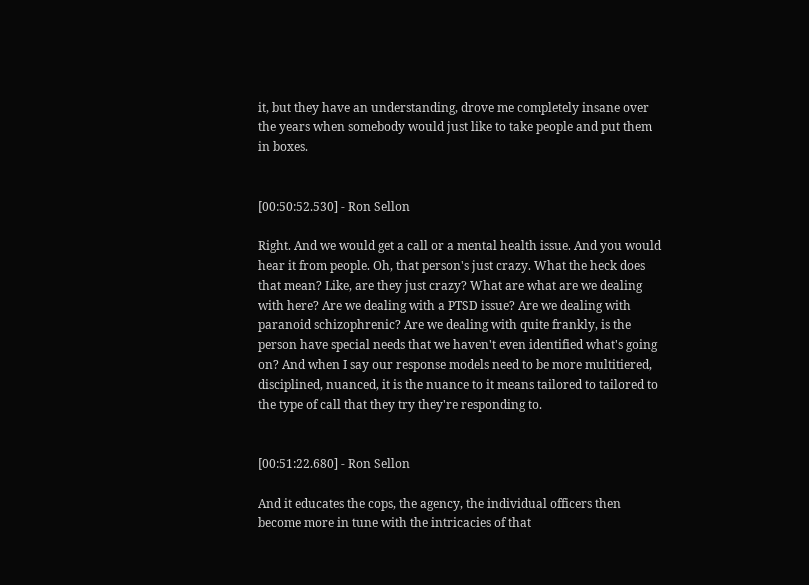it, but they have an understanding, drove me completely insane over the years when somebody would just like to take people and put them in boxes.


[00:50:52.530] - Ron Sellon

Right. And we would get a call or a mental health issue. And you would hear it from people. Oh, that person's just crazy. What the heck does that mean? Like, are they just crazy? What are what are we dealing with here? Are we dealing with a PTSD issue? Are we dealing with paranoid schizophrenic? Are we dealing with quite frankly, is the person have special needs that we haven't even identified what's going on? And when I say our response models need to be more multitiered, disciplined, nuanced, it is the nuance to it means tailored to tailored to the type of call that they try they're responding to.


[00:51:22.680] - Ron Sellon

And it educates the cops, the agency, the individual officers then become more in tune with the intricacies of that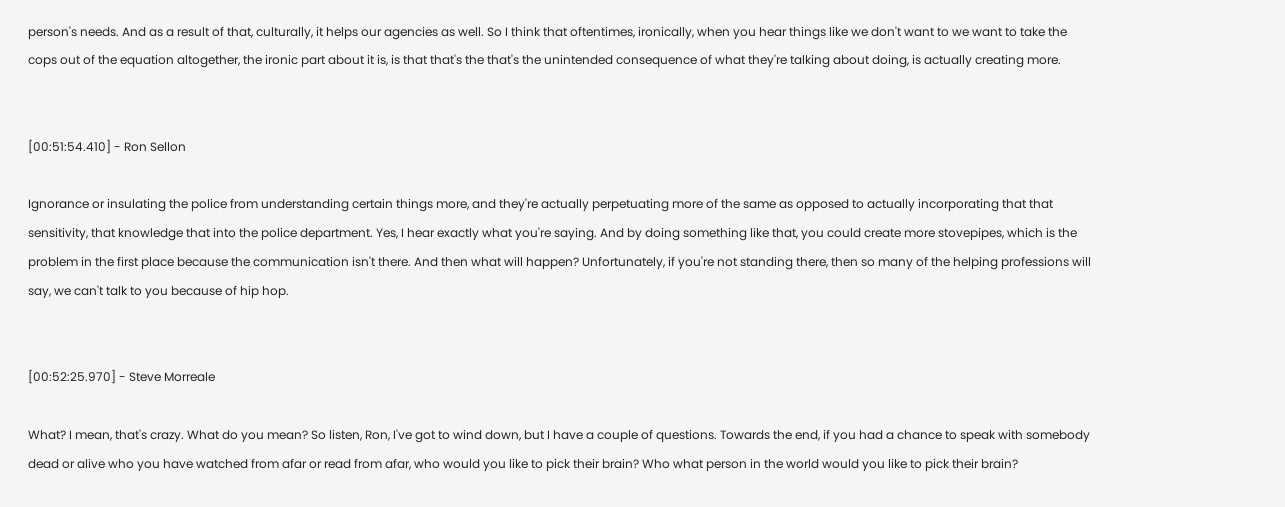person's needs. And as a result of that, culturally, it helps our agencies as well. So I think that oftentimes, ironically, when you hear things like we don't want to we want to take the cops out of the equation altogether, the ironic part about it is, is that that's the that's the unintended consequence of what they're talking about doing, is actually creating more.


[00:51:54.410] - Ron Sellon

Ignorance or insulating the police from understanding certain things more, and they're actually perpetuating more of the same as opposed to actually incorporating that that sensitivity, that knowledge that into the police department. Yes, I hear exactly what you're saying. And by doing something like that, you could create more stovepipes, which is the problem in the first place because the communication isn't there. And then what will happen? Unfortunately, if you're not standing there, then so many of the helping professions will say, we can't talk to you because of hip hop.


[00:52:25.970] - Steve Morreale

What? I mean, that's crazy. What do you mean? So listen, Ron, I've got to wind down, but I have a couple of questions. Towards the end, if you had a chance to speak with somebody dead or alive who you have watched from afar or read from afar, who would you like to pick their brain? Who what person in the world would you like to pick their brain?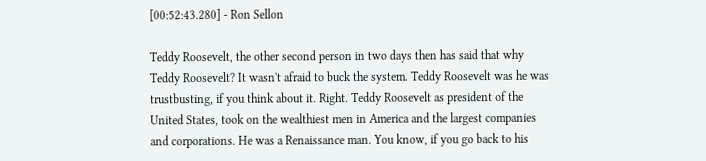[00:52:43.280] - Ron Sellon

Teddy Roosevelt, the other second person in two days then has said that why Teddy Roosevelt? It wasn't afraid to buck the system. Teddy Roosevelt was he was trustbusting, if you think about it. Right. Teddy Roosevelt as president of the United States, took on the wealthiest men in America and the largest companies and corporations. He was a Renaissance man. You know, if you go back to his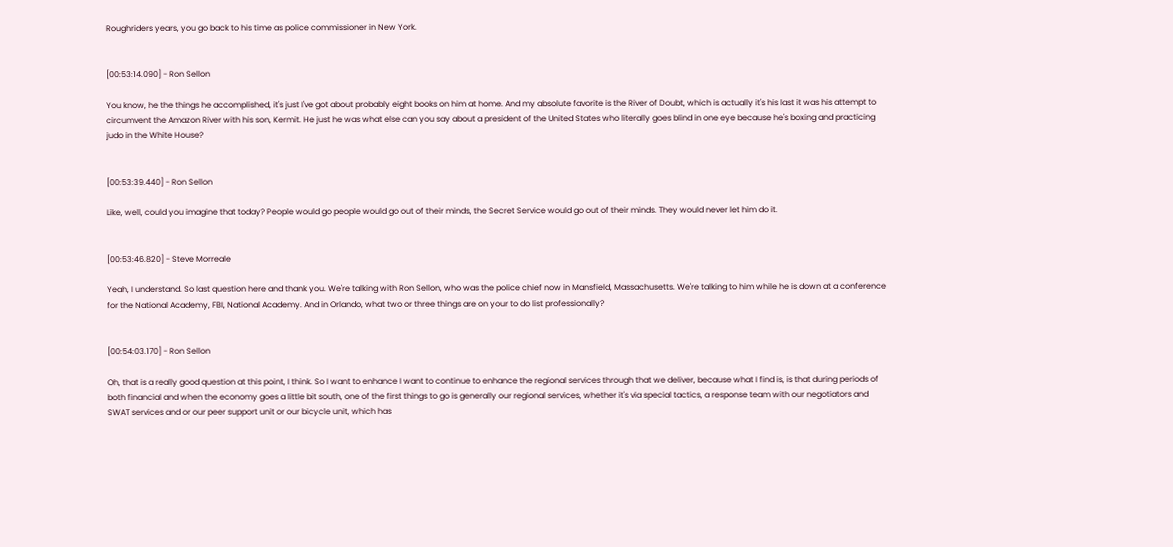Roughriders years, you go back to his time as police commissioner in New York.


[00:53:14.090] - Ron Sellon

You know, he the things he accomplished, it's just I've got about probably eight books on him at home. And my absolute favorite is the River of Doubt, which is actually it's his last it was his attempt to circumvent the Amazon River with his son, Kermit. He just he was what else can you say about a president of the United States who literally goes blind in one eye because he's boxing and practicing judo in the White House?


[00:53:39.440] - Ron Sellon

Like, well, could you imagine that today? People would go people would go out of their minds, the Secret Service would go out of their minds. They would never let him do it.


[00:53:46.820] - Steve Morreale

Yeah, I understand. So last question here and thank you. We're talking with Ron Sellon, who was the police chief now in Mansfield, Massachusetts. We're talking to him while he is down at a conference for the National Academy, FBI, National Academy. And in Orlando, what two or three things are on your to do list professionally?


[00:54:03.170] - Ron Sellon

Oh, that is a really good question at this point, I think. So I want to enhance I want to continue to enhance the regional services through that we deliver, because what I find is, is that during periods of both financial and when the economy goes a little bit south, one of the first things to go is generally our regional services, whether it's via special tactics, a response team with our negotiators and SWAT services and or our peer support unit or our bicycle unit, which has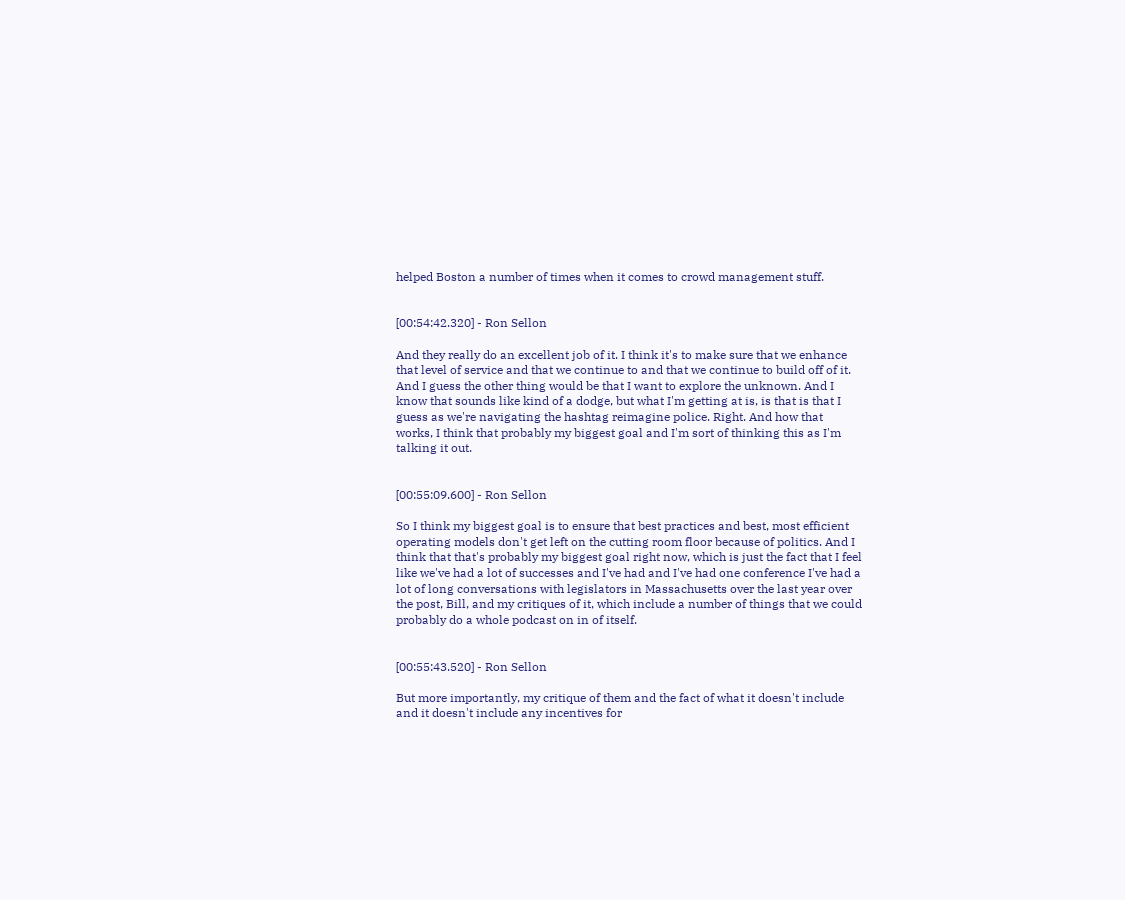helped Boston a number of times when it comes to crowd management stuff.


[00:54:42.320] - Ron Sellon

And they really do an excellent job of it. I think it's to make sure that we enhance that level of service and that we continue to and that we continue to build off of it. And I guess the other thing would be that I want to explore the unknown. And I know that sounds like kind of a dodge, but what I'm getting at is, is that is that I guess as we're navigating the hashtag reimagine police. Right. And how that works, I think that probably my biggest goal and I'm sort of thinking this as I'm talking it out.


[00:55:09.600] - Ron Sellon

So I think my biggest goal is to ensure that best practices and best, most efficient operating models don't get left on the cutting room floor because of politics. And I think that that's probably my biggest goal right now, which is just the fact that I feel like we've had a lot of successes and I've had and I've had one conference I've had a lot of long conversations with legislators in Massachusetts over the last year over the post, Bill, and my critiques of it, which include a number of things that we could probably do a whole podcast on in of itself.


[00:55:43.520] - Ron Sellon

But more importantly, my critique of them and the fact of what it doesn't include and it doesn't include any incentives for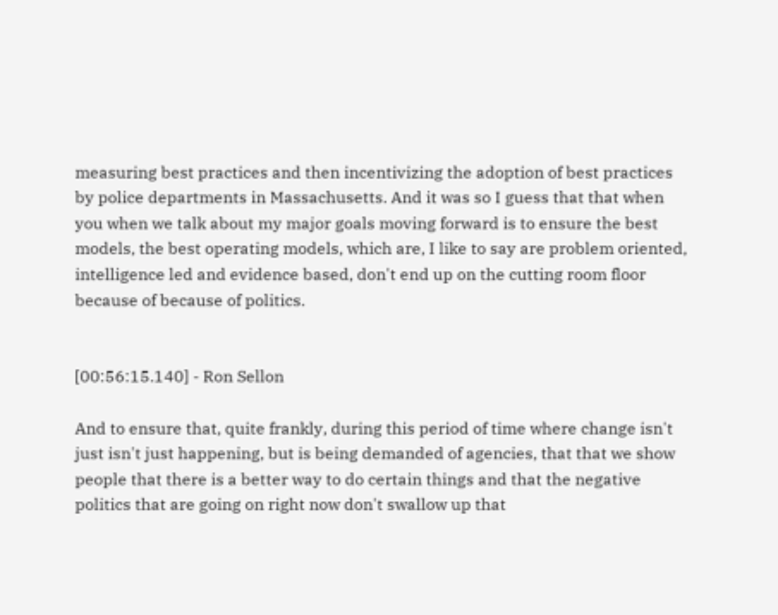measuring best practices and then incentivizing the adoption of best practices by police departments in Massachusetts. And it was so I guess that that when you when we talk about my major goals moving forward is to ensure the best models, the best operating models, which are, I like to say are problem oriented, intelligence led and evidence based, don't end up on the cutting room floor because of because of politics.


[00:56:15.140] - Ron Sellon

And to ensure that, quite frankly, during this period of time where change isn't just isn't just happening, but is being demanded of agencies, that that we show people that there is a better way to do certain things and that the negative politics that are going on right now don't swallow up that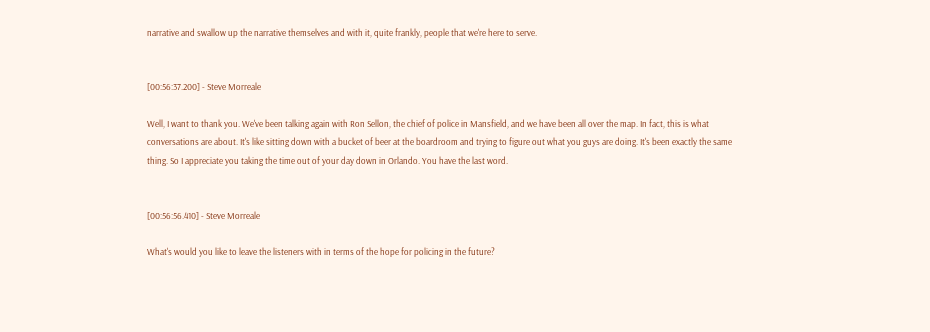narrative and swallow up the narrative themselves and with it, quite frankly, people that we're here to serve.


[00:56:37.200] - Steve Morreale

Well, I want to thank you. We've been talking again with Ron Sellon, the chief of police in Mansfield, and we have been all over the map. In fact, this is what conversations are about. It's like sitting down with a bucket of beer at the boardroom and trying to figure out what you guys are doing. It's been exactly the same thing. So I appreciate you taking the time out of your day down in Orlando. You have the last word.


[00:56:56.410] - Steve Morreale

What's would you like to leave the listeners with in terms of the hope for policing in the future?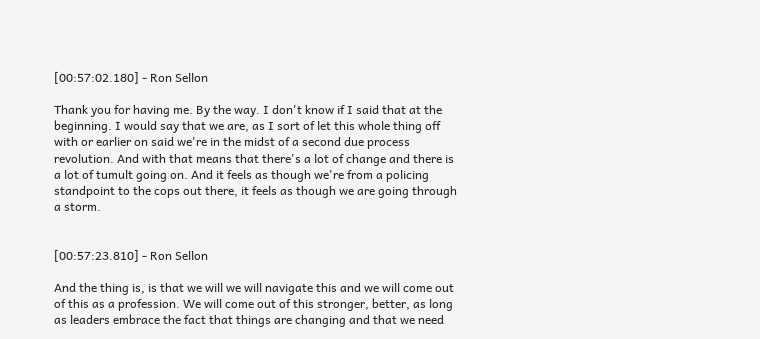[00:57:02.180] - Ron Sellon

Thank you for having me. By the way. I don't know if I said that at the beginning. I would say that we are, as I sort of let this whole thing off with or earlier on said we're in the midst of a second due process revolution. And with that means that there's a lot of change and there is a lot of tumult going on. And it feels as though we're from a policing standpoint to the cops out there, it feels as though we are going through a storm.


[00:57:23.810] - Ron Sellon

And the thing is, is that we will we will navigate this and we will come out of this as a profession. We will come out of this stronger, better, as long as leaders embrace the fact that things are changing and that we need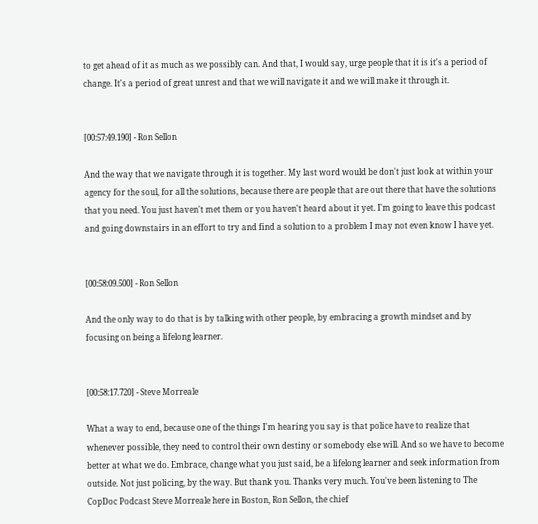to get ahead of it as much as we possibly can. And that, I would say, urge people that it is it's a period of change. It's a period of great unrest and that we will navigate it and we will make it through it.


[00:57:49.190] - Ron Sellon

And the way that we navigate through it is together. My last word would be don't just look at within your agency for the soul, for all the solutions, because there are people that are out there that have the solutions that you need. You just haven't met them or you haven't heard about it yet. I'm going to leave this podcast and going downstairs in an effort to try and find a solution to a problem I may not even know I have yet.


[00:58:09.500] - Ron Sellon

And the only way to do that is by talking with other people, by embracing a growth mindset and by focusing on being a lifelong learner.


[00:58:17.720] - Steve Morreale

What a way to end, because one of the things I'm hearing you say is that police have to realize that whenever possible, they need to control their own destiny or somebody else will. And so we have to become better at what we do. Embrace, change what you just said, be a lifelong learner and seek information from outside. Not just policing, by the way. But thank you. Thanks very much. You've been listening to The CopDoc Podcast Steve Morreale here in Boston, Ron Sellon, the chief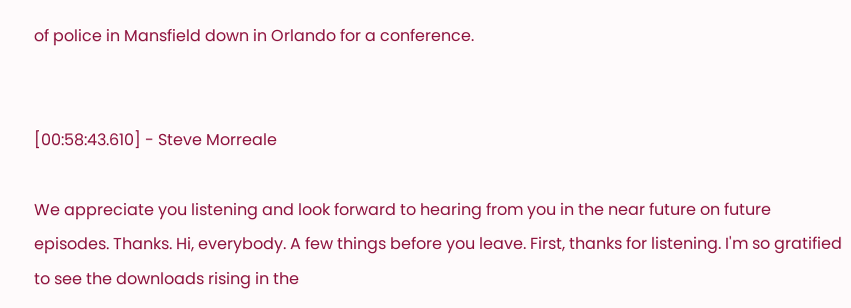of police in Mansfield down in Orlando for a conference.


[00:58:43.610] - Steve Morreale

We appreciate you listening and look forward to hearing from you in the near future on future episodes. Thanks. Hi, everybody. A few things before you leave. First, thanks for listening. I'm so gratified to see the downloads rising in the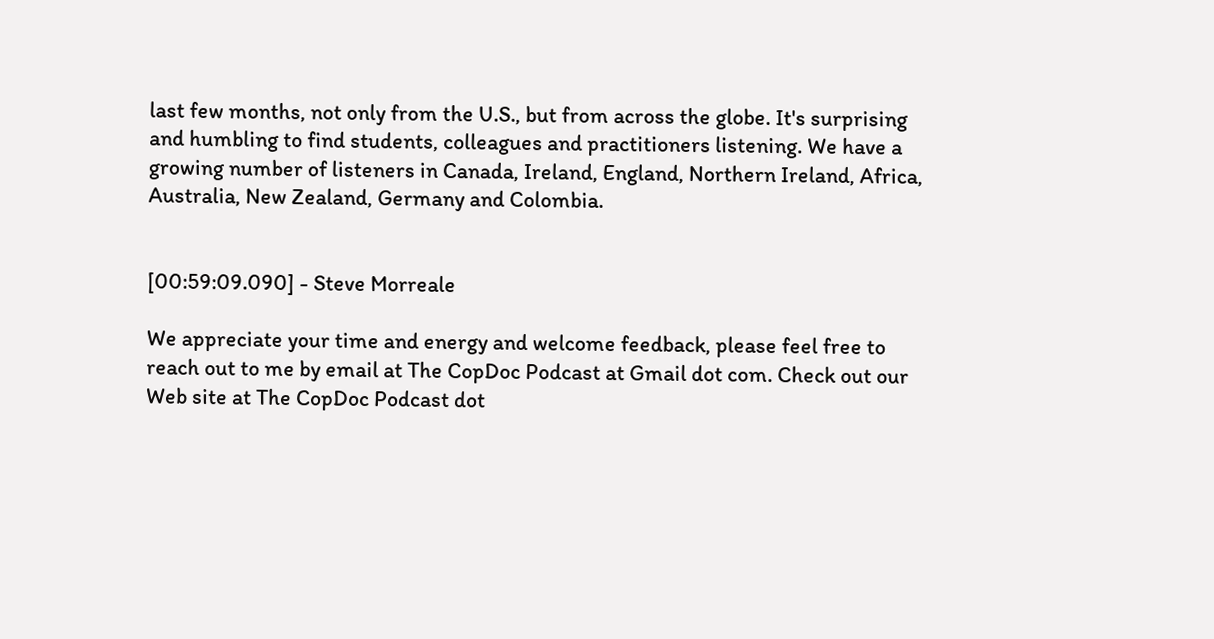last few months, not only from the U.S., but from across the globe. It's surprising and humbling to find students, colleagues and practitioners listening. We have a growing number of listeners in Canada, Ireland, England, Northern Ireland, Africa, Australia, New Zealand, Germany and Colombia.


[00:59:09.090] - Steve Morreale

We appreciate your time and energy and welcome feedback, please feel free to reach out to me by email at The CopDoc Podcast at Gmail dot com. Check out our Web site at The CopDoc Podcast dot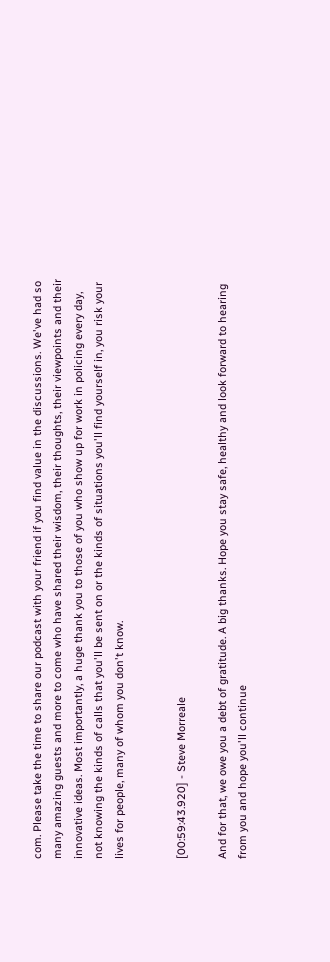com. Please take the time to share our podcast with your friend if you find value in the discussions. We've had so many amazing guests and more to come who have shared their wisdom, their thoughts, their viewpoints and their innovative ideas. Most importantly, a huge thank you to those of you who show up for work in policing every day, not knowing the kinds of calls that you'll be sent on or the kinds of situations you'll find yourself in, you risk your lives for people, many of whom you don't know.


[00:59:43.920] - Steve Morreale

And for that, we owe you a debt of gratitude. A big thanks. Hope you stay safe, healthy and look forward to hearing from you and hope you'll continue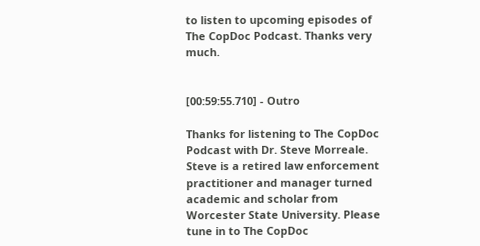to listen to upcoming episodes of The CopDoc Podcast. Thanks very much.


[00:59:55.710] - Outro

Thanks for listening to The CopDoc Podcast with Dr. Steve Morreale. Steve is a retired law enforcement practitioner and manager turned academic and scholar from Worcester State University. Please tune in to The CopDoc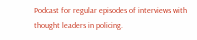Podcast for regular episodes of interviews with thought leaders in policing.